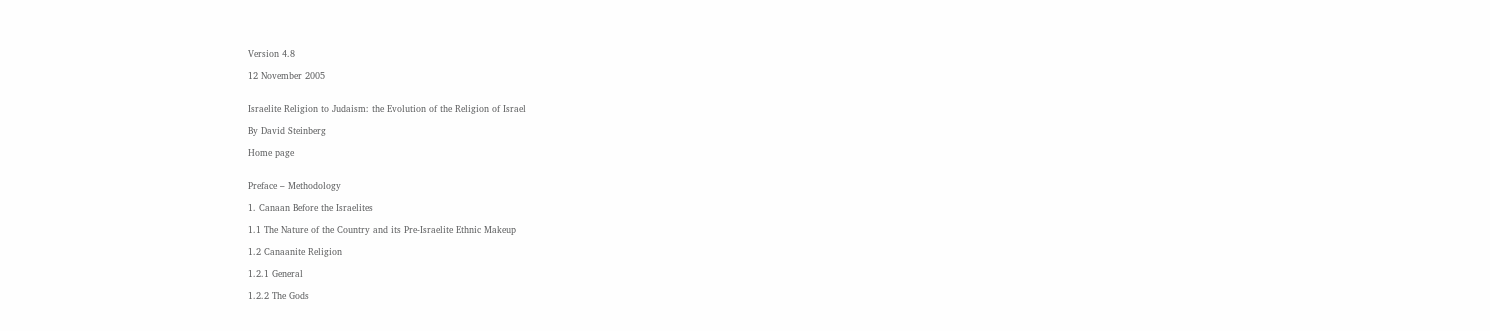Version 4.8

12 November 2005


Israelite Religion to Judaism: the Evolution of the Religion of Israel

By David Steinberg

Home page


Preface – Methodology

1. Canaan Before the Israelites

1.1 The Nature of the Country and its Pre-Israelite Ethnic Makeup

1.2 Canaanite Religion

1.2.1 General

1.2.2 The Gods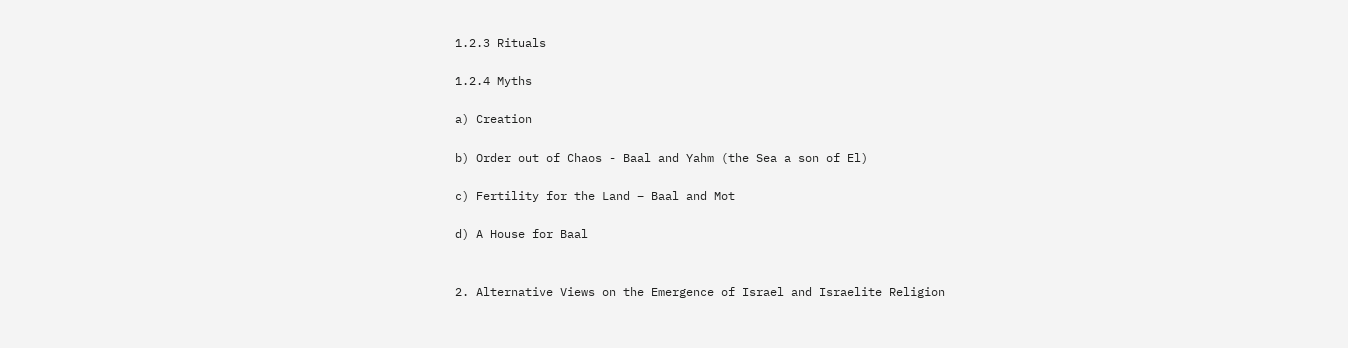1.2.3 Rituals

1.2.4 Myths

a) Creation

b) Order out of Chaos - Baal and Yahm (the Sea a son of El)

c) Fertility for the Land – Baal and Mot

d) A House for Baal


2. Alternative Views on the Emergence of Israel and Israelite Religion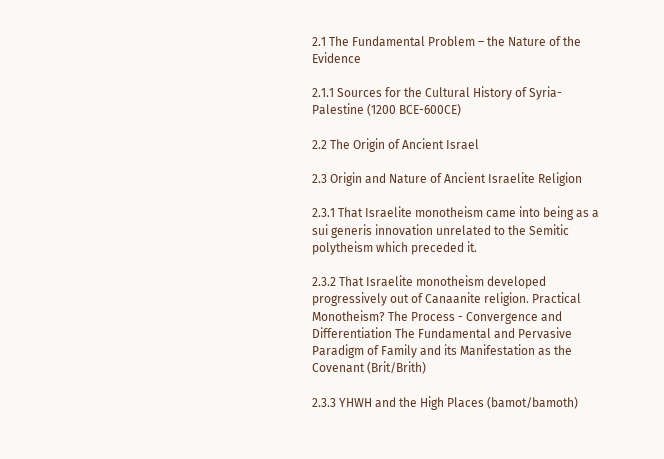2.1 The Fundamental Problem – the Nature of the Evidence

2.1.1 Sources for the Cultural History of Syria-Palestine (1200 BCE-600CE)

2.2 The Origin of Ancient Israel

2.3 Origin and Nature of Ancient Israelite Religion

2.3.1 That Israelite monotheism came into being as a sui generis innovation unrelated to the Semitic polytheism which preceded it.

2.3.2 That Israelite monotheism developed progressively out of Canaanite religion. Practical Monotheism? The Process - Convergence and Differentiation The Fundamental and Pervasive Paradigm of Family and its Manifestation as the Covenant (Brit/Brith)

2.3.3 YHWH and the High Places (bamot/bamoth)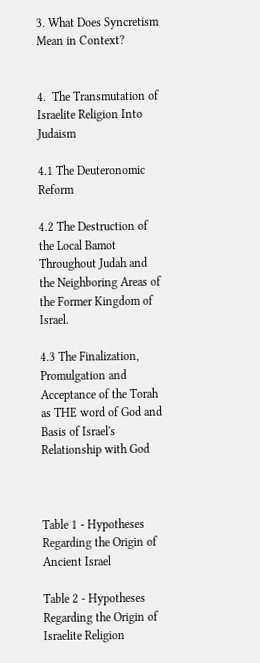3. What Does Syncretism Mean in Context?


4.  The Transmutation of Israelite Religion Into Judaism

4.1 The Deuteronomic Reform

4.2 The Destruction of the Local Bamot Throughout Judah and the Neighboring Areas of the Former Kingdom of Israel.

4.3 The Finalization, Promulgation and Acceptance of the Torah as THE word of God and Basis of Israel's Relationship with God



Table 1 - Hypotheses Regarding the Origin of Ancient Israel

Table 2 - Hypotheses Regarding the Origin of Israelite Religion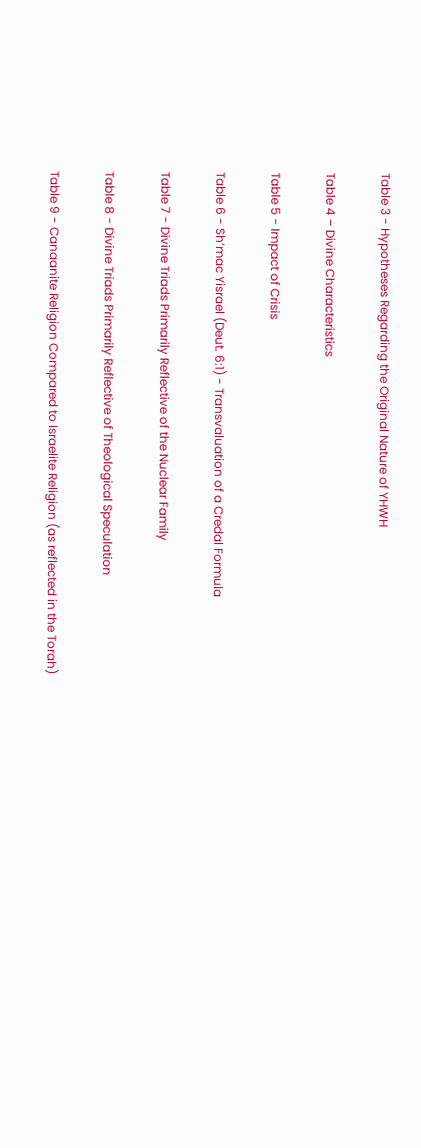Table 3 - Hypotheses Regarding the Original Nature of YHWH

Table 4 – Divine Characteristics

Table 5 - Impact of Crisis

Table 6 - Sh’mac Yisrael (Deut. 6:1) - Transvaluation of a Credal Formula

Table 7 - Divine Triads Primarily Reflective of the Nuclear Family

Table 8 - Divine Triads Primarily Reflective of Theological Speculation

Table 9 - Canaanite Religion Compared to Israelite Religion (as reflected in the Torah)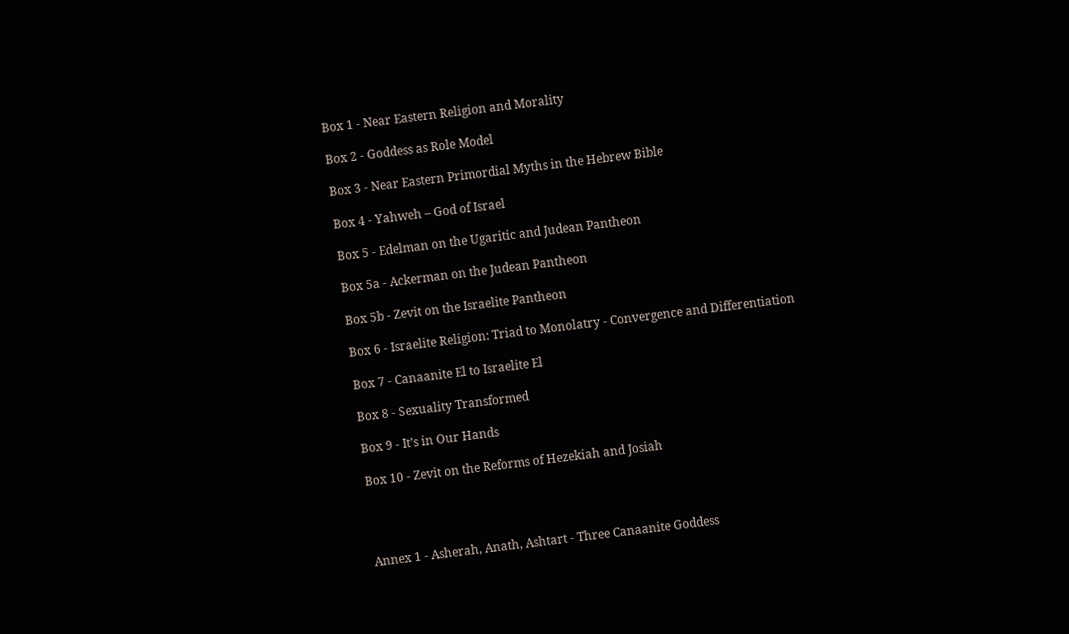Box 1 - Near Eastern Religion and Morality

Box 2 - Goddess as Role Model

Box 3 - Near Eastern Primordial Myths in the Hebrew Bible

Box 4 - Yahweh – God of Israel

Box 5 - Edelman on the Ugaritic and Judean Pantheon

Box 5a - Ackerman on the Judean Pantheon

Box 5b - Zevit on the Israelite Pantheon

Box 6 - Israelite Religion: Triad to Monolatry - Convergence and Differentiation

Box 7 - Canaanite El to Israelite El

Box 8 - Sexuality Transformed

Box 9 - It’s in Our Hands

Box 10 - Zevit on the Reforms of Hezekiah and Josiah




Annex 1 - Asherah, Anath, Ashtart - Three Canaanite Goddess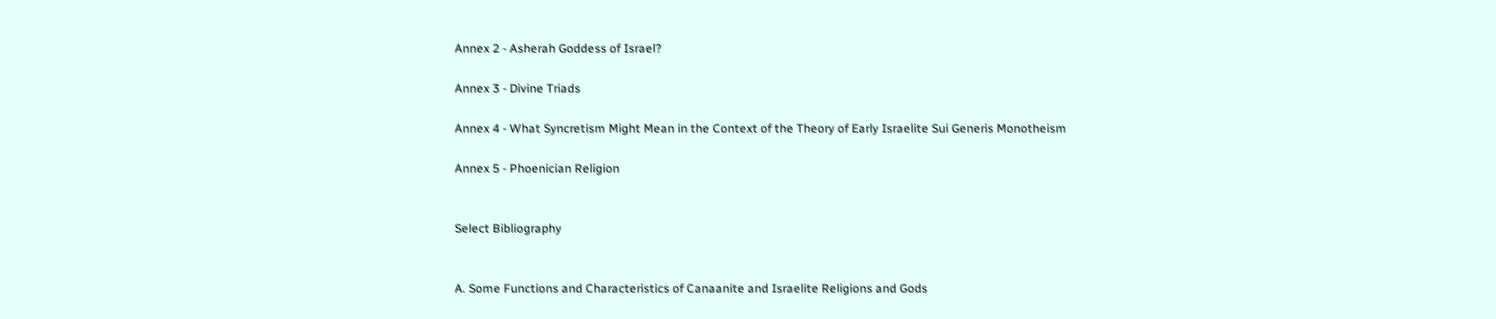Annex 2 - Asherah Goddess of Israel?

Annex 3 - Divine Triads

Annex 4 - What Syncretism Might Mean in the Context of the Theory of Early Israelite Sui Generis Monotheism

Annex 5 - Phoenician Religion


Select Bibliography


A. Some Functions and Characteristics of Canaanite and Israelite Religions and Gods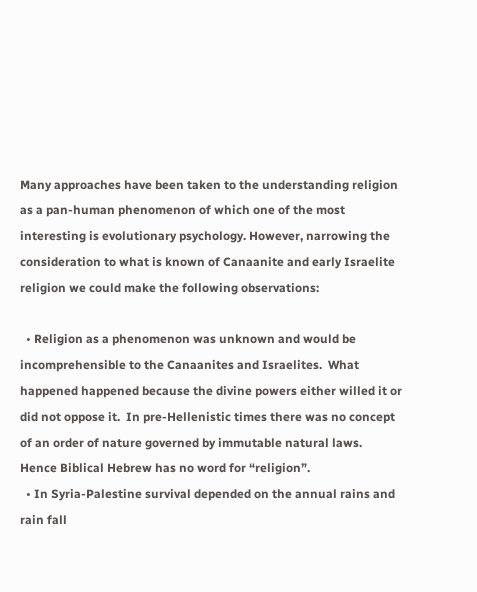Many approaches have been taken to the understanding religion as a pan-human phenomenon of which one of the most interesting is evolutionary psychology. However, narrowing the consideration to what is known of Canaanite and early Israelite religion we could make the following observations:

  • Religion as a phenomenon was unknown and would be incomprehensible to the Canaanites and Israelites.  What happened happened because the divine powers either willed it or did not oppose it.  In pre-Hellenistic times there was no concept of an order of nature governed by immutable natural laws.  Hence Biblical Hebrew has no word for “religion”.
  • In Syria-Palestine survival depended on the annual rains and rain fall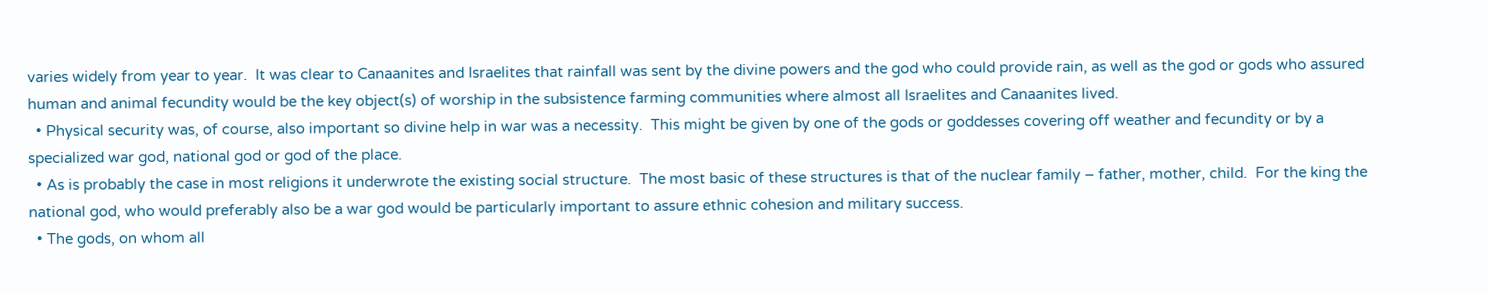varies widely from year to year.  It was clear to Canaanites and Israelites that rainfall was sent by the divine powers and the god who could provide rain, as well as the god or gods who assured human and animal fecundity would be the key object(s) of worship in the subsistence farming communities where almost all Israelites and Canaanites lived.
  • Physical security was, of course, also important so divine help in war was a necessity.  This might be given by one of the gods or goddesses covering off weather and fecundity or by a specialized war god, national god or god of the place.
  • As is probably the case in most religions it underwrote the existing social structure.  The most basic of these structures is that of the nuclear family – father, mother, child.  For the king the national god, who would preferably also be a war god would be particularly important to assure ethnic cohesion and military success.
  • The gods, on whom all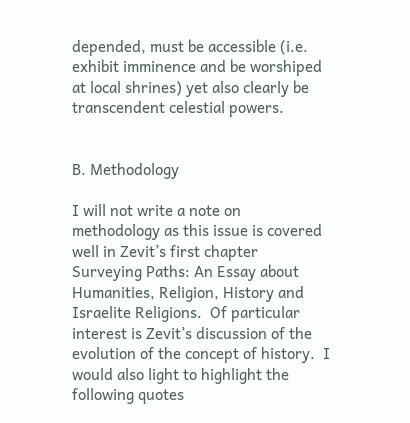depended, must be accessible (i.e. exhibit imminence and be worshiped at local shrines) yet also clearly be transcendent celestial powers.


B. Methodology

I will not write a note on methodology as this issue is covered well in Zevit’s first chapter Surveying Paths: An Essay about Humanities, Religion, History and Israelite Religions.  Of particular interest is Zevit’s discussion of the evolution of the concept of history.  I would also light to highlight the following quotes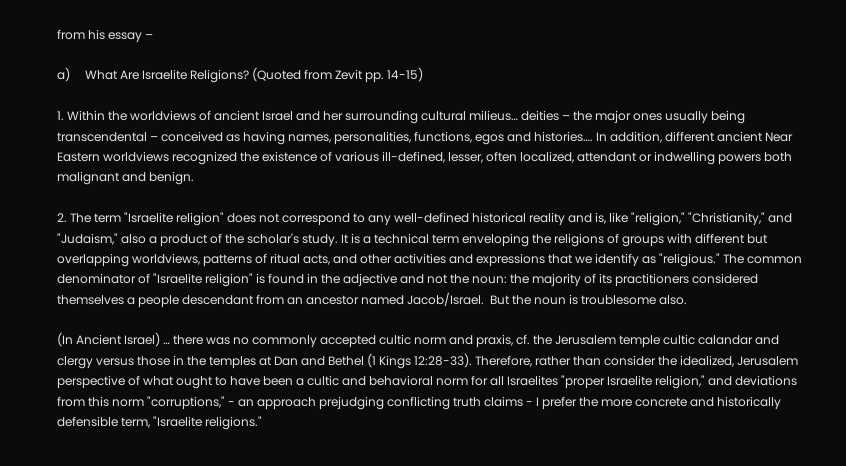from his essay –

a)     What Are Israelite Religions? (Quoted from Zevit pp. 14-15)

1. Within the worldviews of ancient Israel and her surrounding cultural milieus… deities – the major ones usually being transcendental – conceived as having names, personalities, functions, egos and histories…. In addition, different ancient Near Eastern worldviews recognized the existence of various ill-defined, lesser, often localized, attendant or indwelling powers both malignant and benign.

2. The term "Israelite religion" does not correspond to any well-defined historical reality and is, like "religion," "Christianity," and "Judaism," also a product of the scholar's study. It is a technical term enveloping the religions of groups with different but overlapping worldviews, patterns of ritual acts, and other activities and expressions that we identify as "religious." The common denominator of "Israelite religion" is found in the adjective and not the noun: the majority of its practitioners considered themselves a people descendant from an ancestor named Jacob/Israel.  But the noun is troublesome also.

(In Ancient Israel) … there was no commonly accepted cultic norm and praxis, cf. the Jerusalem temple cultic calandar and clergy versus those in the temples at Dan and Bethel (1 Kings 12:28-33). Therefore, rather than consider the idealized, Jerusalem perspective of what ought to have been a cultic and behavioral norm for all Israelites "proper Israelite religion," and deviations from this norm "corruptions," - an approach prejudging conflicting truth claims - I prefer the more concrete and historically defensible term, "Israelite religions."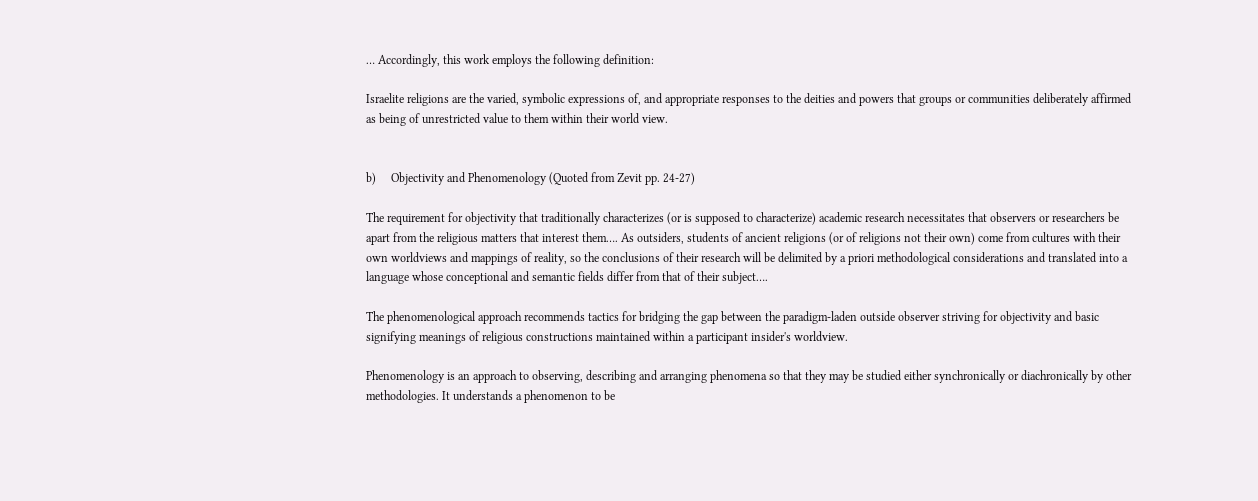… Accordingly, this work employs the following definition:

Israelite religions are the varied, symbolic expressions of, and appropriate responses to the deities and powers that groups or communities deliberately affirmed as being of unrestricted value to them within their world view.


b)     Objectivity and Phenomenology (Quoted from Zevit pp. 24-27)

The requirement for objectivity that traditionally characterizes (or is supposed to characterize) academic research necessitates that observers or researchers be apart from the religious matters that interest them…. As outsiders, students of ancient religions (or of religions not their own) come from cultures with their own worldviews and mappings of reality, so the conclusions of their research will be delimited by a priori methodological considerations and translated into a language whose conceptional and semantic fields differ from that of their subject….

The phenomenological approach recommends tactics for bridging the gap between the paradigm-laden outside observer striving for objectivity and basic signifying meanings of religious constructions maintained within a participant insider's worldview.

Phenomenology is an approach to observing, describing and arranging phenomena so that they may be studied either synchronically or diachronically by other methodologies. It understands a phenomenon to be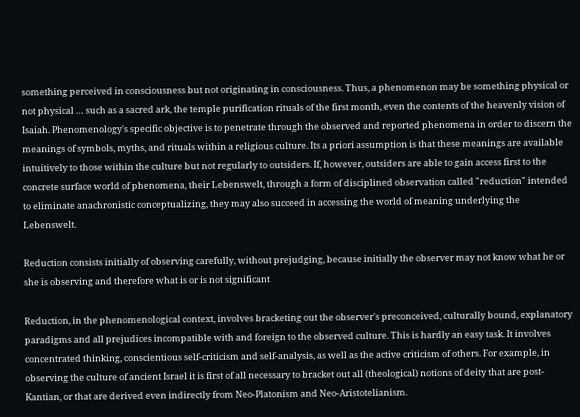something perceived in consciousness but not originating in consciousness. Thus, a phenomenon may be something physical or not physical … such as a sacred ark, the temple purification rituals of the first month, even the contents of the heavenly vision of Isaiah. Phenomenology's specific objective is to penetrate through the observed and reported phenomena in order to discern the meanings of symbols, myths, and rituals within a religious culture. Its a priori assumption is that these meanings are available intuitively to those within the culture but not regularly to outsiders. If, however, outsiders are able to gain access first to the concrete surface world of phenomena, their Lebenswelt, through a form of disciplined observation called "reduction" intended to eliminate anachronistic conceptualizing, they may also succeed in accessing the world of meaning underlying the Lebenswelt.

Reduction consists initially of observing carefully, without prejudging, because initially the observer may not know what he or she is observing and therefore what is or is not significant

Reduction, in the phenomenological context, involves bracketing out the observer's preconceived, culturally bound, explanatory paradigms and all prejudices incompatible with and foreign to the observed culture. This is hardly an easy task. It involves concentrated thinking, conscientious self-criticism and self-analysis, as well as the active criticism of others. For example, in observing the culture of ancient Israel it is first of all necessary to bracket out all (theological) notions of deity that are post-Kantian, or that are derived even indirectly from Neo-Platonism and Neo-Aristotelianism.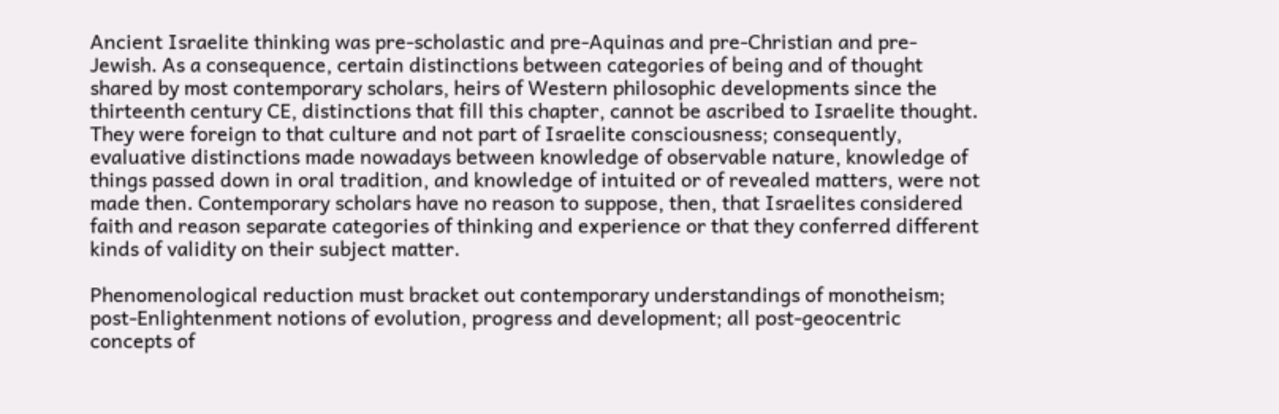Ancient Israelite thinking was pre-scholastic and pre-Aquinas and pre-Christian and pre-Jewish. As a consequence, certain distinctions between categories of being and of thought shared by most contemporary scholars, heirs of Western philosophic developments since the thirteenth century CE, distinctions that fill this chapter, cannot be ascribed to Israelite thought. They were foreign to that culture and not part of Israelite consciousness; consequently, evaluative distinctions made nowadays between knowledge of observable nature, knowledge of things passed down in oral tradition, and knowledge of intuited or of revealed matters, were not made then. Contemporary scholars have no reason to suppose, then, that Israelites considered faith and reason separate categories of thinking and experience or that they conferred different kinds of validity on their subject matter.

Phenomenological reduction must bracket out contemporary understandings of monotheism; post-Enlightenment notions of evolution, progress and development; all post-geocentric concepts of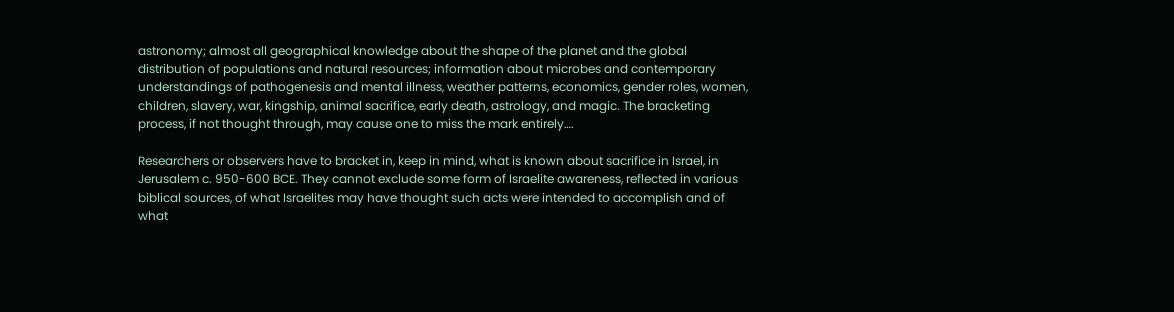astronomy; almost all geographical knowledge about the shape of the planet and the global distribution of populations and natural resources; information about microbes and contemporary understandings of pathogenesis and mental illness, weather patterns, economics, gender roles, women, children, slavery, war, kingship, animal sacrifice, early death, astrology, and magic. The bracketing process, if not thought through, may cause one to miss the mark entirely….

Researchers or observers have to bracket in, keep in mind, what is known about sacrifice in Israel, in Jerusalem c. 950-600 BCE. They cannot exclude some form of Israelite awareness, reflected in various biblical sources, of what Israelites may have thought such acts were intended to accomplish and of what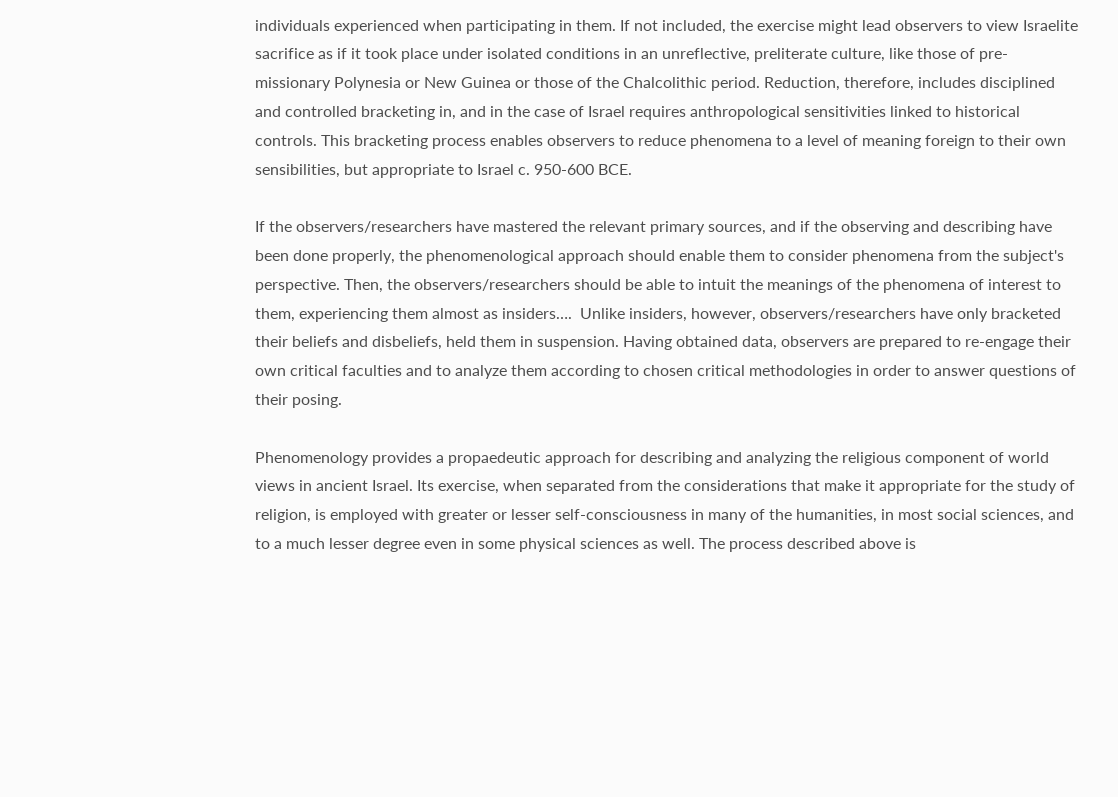individuals experienced when participating in them. If not included, the exercise might lead observers to view Israelite sacrifice as if it took place under isolated conditions in an unreflective, preliterate culture, like those of pre-missionary Polynesia or New Guinea or those of the Chalcolithic period. Reduction, therefore, includes disciplined and controlled bracketing in, and in the case of Israel requires anthropological sensitivities linked to historical controls. This bracketing process enables observers to reduce phenomena to a level of meaning foreign to their own sensibilities, but appropriate to Israel c. 950-600 BCE.

If the observers/researchers have mastered the relevant primary sources, and if the observing and describing have been done properly, the phenomenological approach should enable them to consider phenomena from the subject's perspective. Then, the observers/researchers should be able to intuit the meanings of the phenomena of interest to them, experiencing them almost as insiders….  Unlike insiders, however, observers/researchers have only bracketed their beliefs and disbeliefs, held them in suspension. Having obtained data, observers are prepared to re-engage their own critical faculties and to analyze them according to chosen critical methodologies in order to answer questions of their posing.

Phenomenology provides a propaedeutic approach for describing and analyzing the religious component of world views in ancient Israel. Its exercise, when separated from the considerations that make it appropriate for the study of religion, is employed with greater or lesser self-consciousness in many of the humanities, in most social sciences, and to a much lesser degree even in some physical sciences as well. The process described above is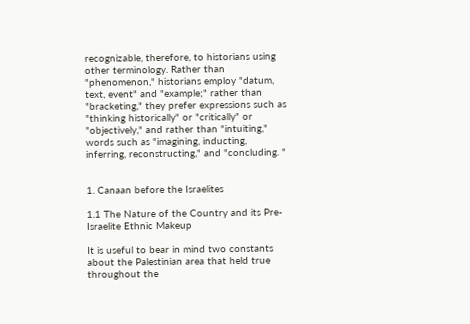recognizable, therefore, to historians using other terminology. Rather than "phenomenon," historians employ "datum, text, event" and "example;" rather than "bracketing," they prefer expressions such as "thinking historically" or "critically" or "objectively," and rather than "intuiting," words such as "imagining, inducting, inferring, reconstructing," and "concluding. "


1. Canaan before the Israelites

1.1 The Nature of the Country and its Pre-Israelite Ethnic Makeup

It is useful to bear in mind two constants about the Palestinian area that held true throughout the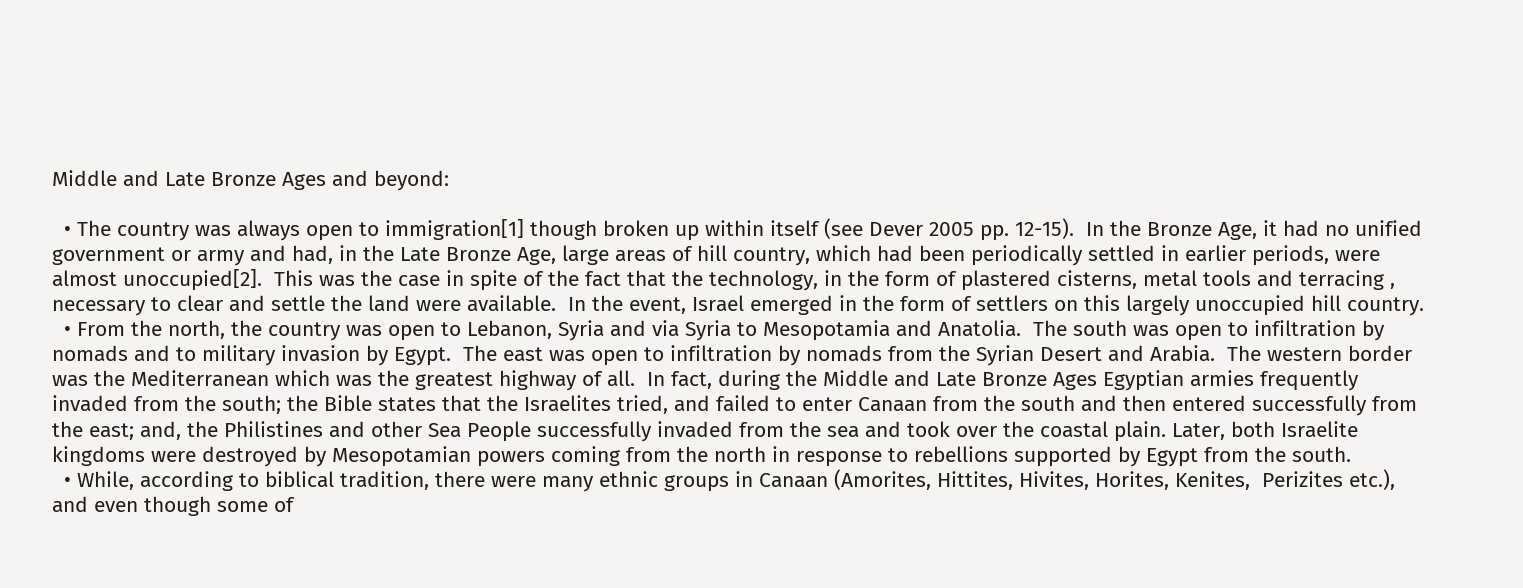Middle and Late Bronze Ages and beyond:

  • The country was always open to immigration[1] though broken up within itself (see Dever 2005 pp. 12-15).  In the Bronze Age, it had no unified government or army and had, in the Late Bronze Age, large areas of hill country, which had been periodically settled in earlier periods, were almost unoccupied[2].  This was the case in spite of the fact that the technology, in the form of plastered cisterns, metal tools and terracing , necessary to clear and settle the land were available.  In the event, Israel emerged in the form of settlers on this largely unoccupied hill country.
  • From the north, the country was open to Lebanon, Syria and via Syria to Mesopotamia and Anatolia.  The south was open to infiltration by nomads and to military invasion by Egypt.  The east was open to infiltration by nomads from the Syrian Desert and Arabia.  The western border was the Mediterranean which was the greatest highway of all.  In fact, during the Middle and Late Bronze Ages Egyptian armies frequently invaded from the south; the Bible states that the Israelites tried, and failed to enter Canaan from the south and then entered successfully from the east; and, the Philistines and other Sea People successfully invaded from the sea and took over the coastal plain. Later, both Israelite kingdoms were destroyed by Mesopotamian powers coming from the north in response to rebellions supported by Egypt from the south.
  • While, according to biblical tradition, there were many ethnic groups in Canaan (Amorites, Hittites, Hivites, Horites, Kenites,  Perizites etc.), and even though some of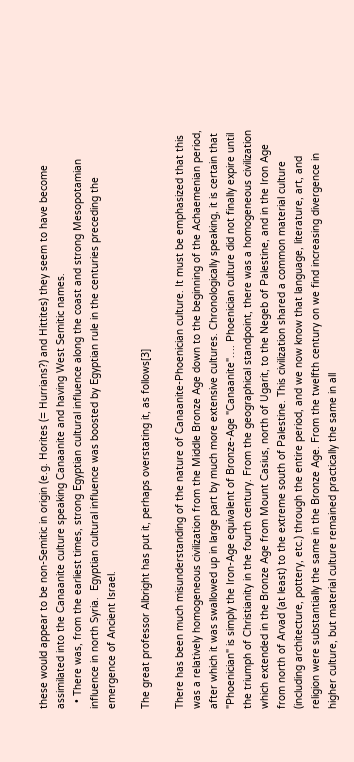these would appear to be non-Semitic in origin (e.g. Horites (= Hurrians?) and Hittites) they seem to have become assimilated into the Canaanite culture speaking Canaanite and having West Semitic names.
  • There was, from the earliest times, strong Egyptian cultural influence along the coast and strong Mesopotamian influence in north Syria.  Egyptian cultural influence was boosted by Egyptian rule in the centuries preceding the emergence of Ancient Israel.

The great professor Albright has put it, perhaps overstating it, as follows[3]

There has been much misunderstanding of the nature of Canaanite-Phoenician culture. It must be emphasized that this was a relatively homogeneous civilization from the Middle Bronze Age down to the beginning of the Achaemenian period, after which it was swallowed up in large part by much more extensive cultures. Chronologically speaking, it is certain that "Phoenician" is simply the Iron-Age equivalent of Bronze-Age "Canaanite"…. Phoenician culture did not finally expire until the triumph of Christianity in the fourth century. From the geographical standpoint, there was a homogeneous civilization which extended in the Bronze Age from Mount Casius, north of Ugarit, to the Negeb of Palestine, and in the Iron Age from north of Arvad (at least) to the extreme south of Palestine. This civilization shared a common material culture (including architecture, pottery, etc.) through the entire period, and we now know that language, literature, art, and religion were substantially the same in the Bronze Age. From the twelfth century on we find increasing divergence in higher culture, but material culture remained practically the same in all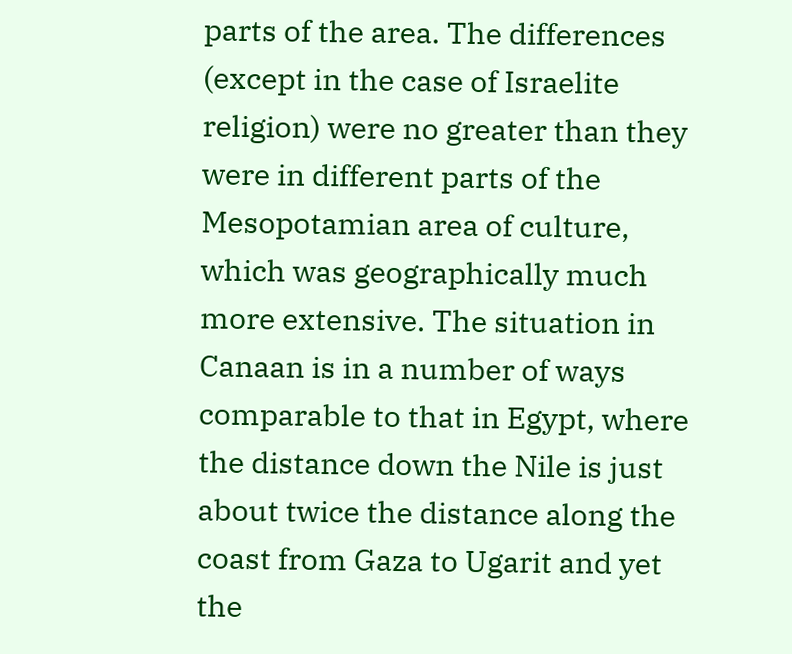parts of the area. The differences (except in the case of Israelite religion) were no greater than they were in different parts of the Mesopotamian area of culture, which was geographically much more extensive. The situation in Canaan is in a number of ways comparable to that in Egypt, where the distance down the Nile is just about twice the distance along the coast from Gaza to Ugarit and yet the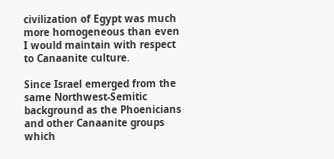civilization of Egypt was much more homogeneous than even I would maintain with respect to Canaanite culture.

Since Israel emerged from the same Northwest-Semitic background as the Phoenicians and other Canaanite groups which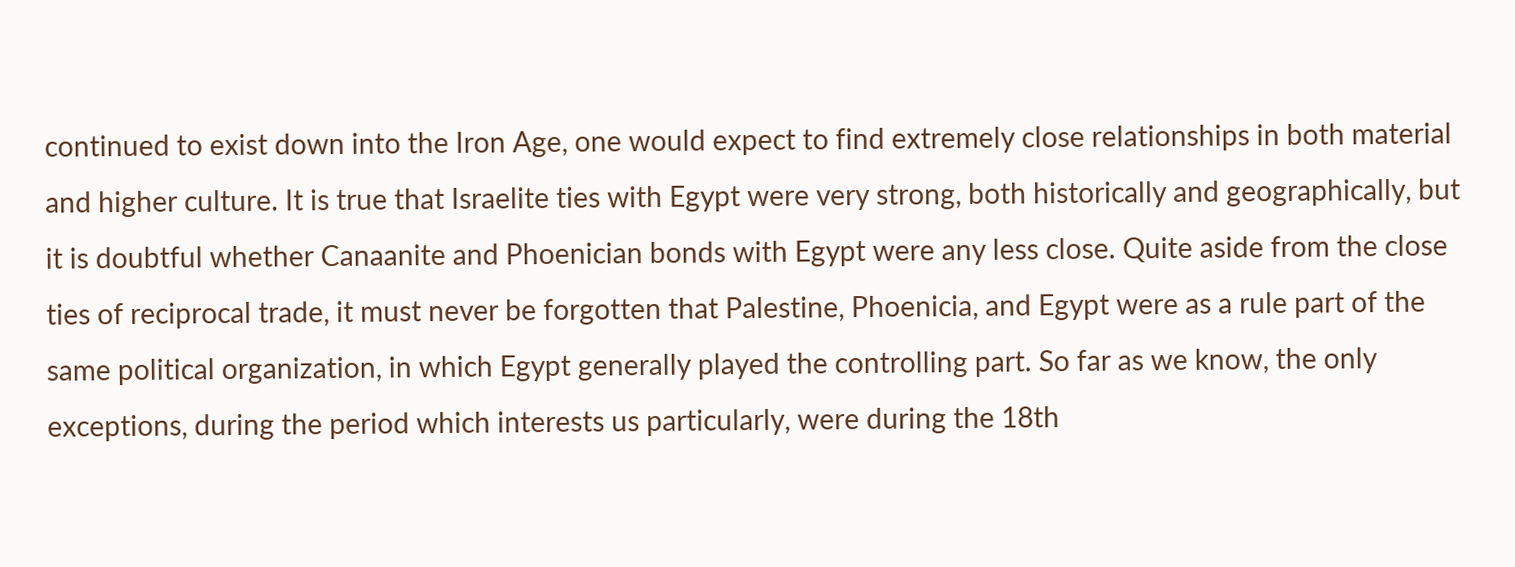continued to exist down into the Iron Age, one would expect to find extremely close relationships in both material and higher culture. It is true that Israelite ties with Egypt were very strong, both historically and geographically, but it is doubtful whether Canaanite and Phoenician bonds with Egypt were any less close. Quite aside from the close ties of reciprocal trade, it must never be forgotten that Palestine, Phoenicia, and Egypt were as a rule part of the same political organization, in which Egypt generally played the controlling part. So far as we know, the only exceptions, during the period which interests us particularly, were during the 18th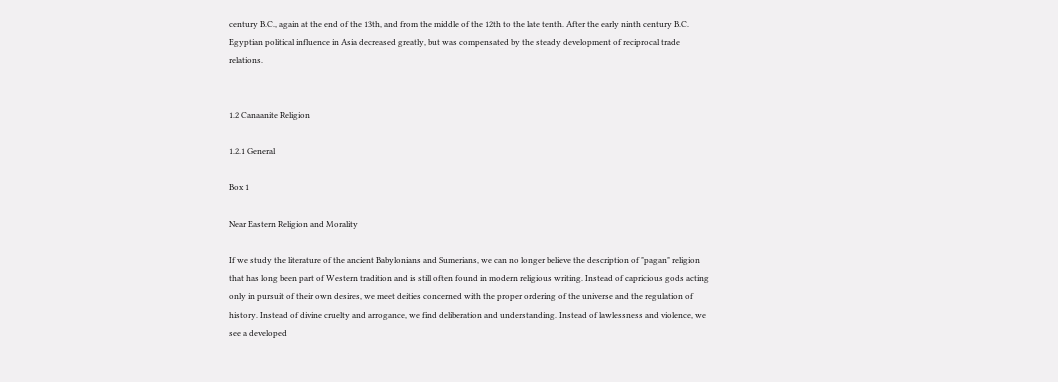century B.C., again at the end of the 13th, and from the middle of the 12th to the late tenth. After the early ninth century B.C. Egyptian political influence in Asia decreased greatly, but was compensated by the steady development of reciprocal trade relations.


1.2 Canaanite Religion

1.2.1 General

Box 1

Near Eastern Religion and Morality

If we study the literature of the ancient Babylonians and Sumerians, we can no longer believe the description of "pagan" religion that has long been part of Western tradition and is still often found in modern religious writing. Instead of capricious gods acting only in pursuit of their own desires, we meet deities concerned with the proper ordering of the universe and the regulation of history. Instead of divine cruelty and arrogance, we find deliberation and understanding. Instead of lawlessness and violence, we see a developed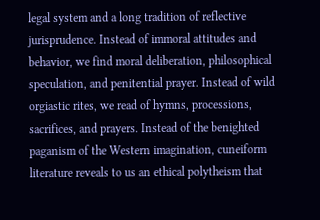legal system and a long tradition of reflective jurisprudence. Instead of immoral attitudes and behavior, we find moral deliberation, philosophical speculation, and penitential prayer. Instead of wild orgiastic rites, we read of hymns, processions, sacrifices, and prayers. Instead of the benighted paganism of the Western imagination, cuneiform literature reveals to us an ethical polytheism that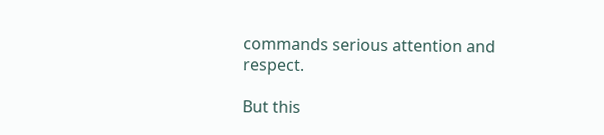commands serious attention and respect.

But this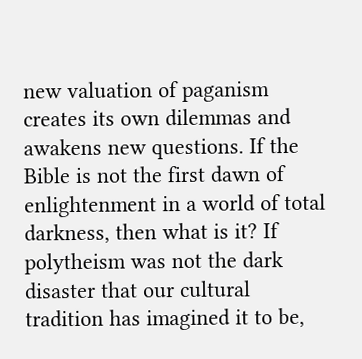new valuation of paganism creates its own dilemmas and awakens new questions. If the Bible is not the first dawn of enlightenment in a world of total darkness, then what is it? If polytheism was not the dark disaster that our cultural tradition has imagined it to be,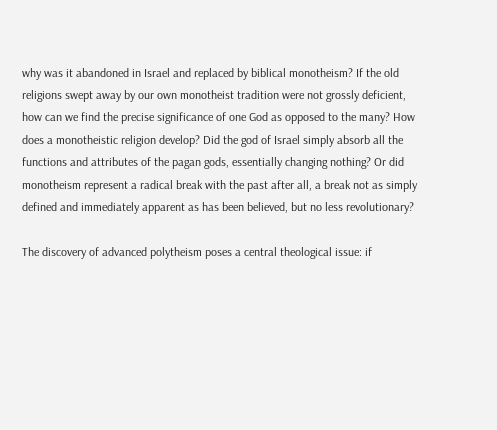why was it abandoned in Israel and replaced by biblical monotheism? If the old religions swept away by our own monotheist tradition were not grossly deficient, how can we find the precise significance of one God as opposed to the many? How does a monotheistic religion develop? Did the god of Israel simply absorb all the functions and attributes of the pagan gods, essentially changing nothing? Or did monotheism represent a radical break with the past after all, a break not as simply defined and immediately apparent as has been believed, but no less revolutionary?

The discovery of advanced polytheism poses a central theological issue: if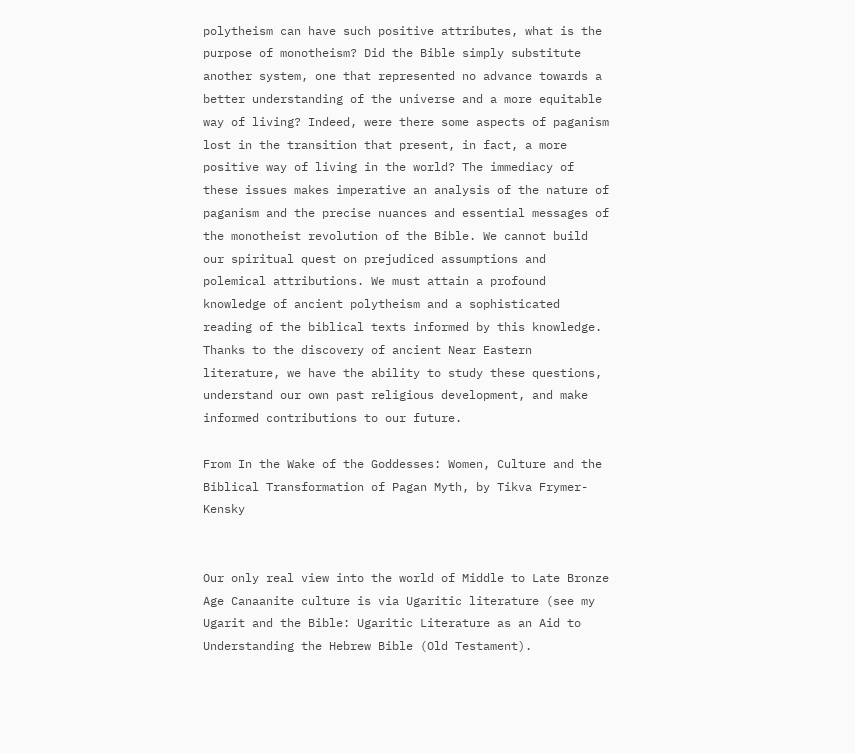polytheism can have such positive attributes, what is the purpose of monotheism? Did the Bible simply substitute another system, one that represented no advance towards a better understanding of the universe and a more equitable way of living? Indeed, were there some aspects of paganism lost in the transition that present, in fact, a more positive way of living in the world? The immediacy of these issues makes imperative an analysis of the nature of paganism and the precise nuances and essential messages of the monotheist revolution of the Bible. We cannot build our spiritual quest on prejudiced assumptions and polemical attributions. We must attain a profound knowledge of ancient polytheism and a sophisticated reading of the biblical texts informed by this knowledge. Thanks to the discovery of ancient Near Eastern literature, we have the ability to study these questions, understand our own past religious development, and make informed contributions to our future.

From In the Wake of the Goddesses: Women, Culture and the Biblical Transformation of Pagan Myth, by Tikva Frymer-Kensky


Our only real view into the world of Middle to Late Bronze Age Canaanite culture is via Ugaritic literature (see my Ugarit and the Bible: Ugaritic Literature as an Aid to Understanding the Hebrew Bible (Old Testament).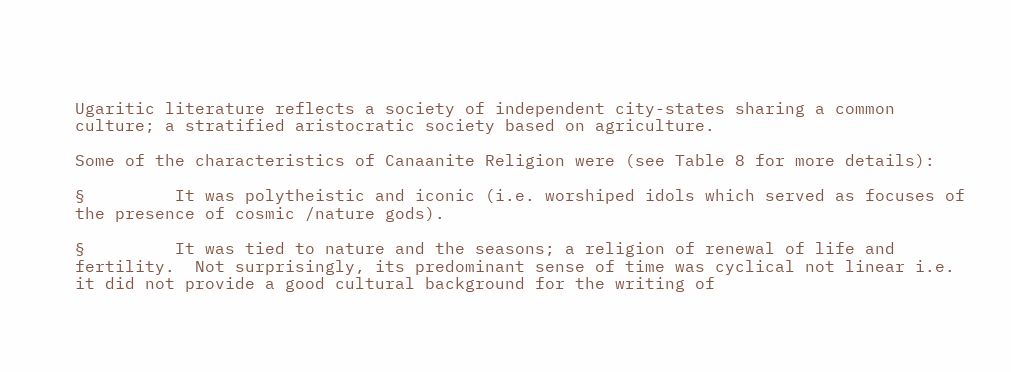Ugaritic literature reflects a society of independent city-states sharing a common culture; a stratified aristocratic society based on agriculture.

Some of the characteristics of Canaanite Religion were (see Table 8 for more details):

§         It was polytheistic and iconic (i.e. worshiped idols which served as focuses of the presence of cosmic /nature gods).

§         It was tied to nature and the seasons; a religion of renewal of life and fertility.  Not surprisingly, its predominant sense of time was cyclical not linear i.e. it did not provide a good cultural background for the writing of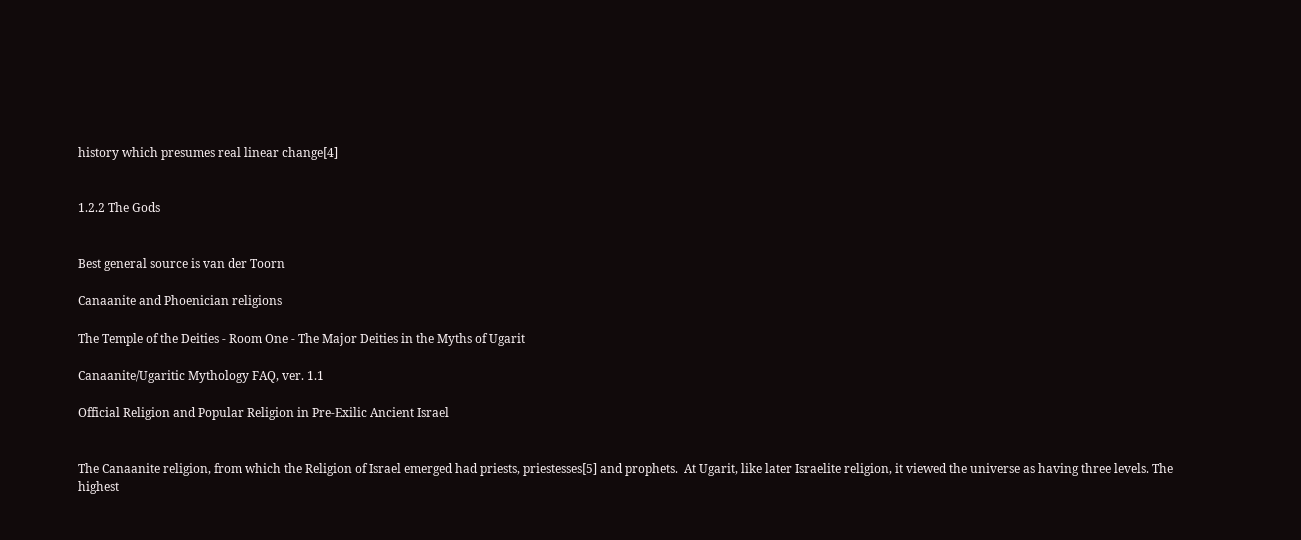history which presumes real linear change[4]


1.2.2 The Gods


Best general source is van der Toorn

Canaanite and Phoenician religions

The Temple of the Deities - Room One - The Major Deities in the Myths of Ugarit

Canaanite/Ugaritic Mythology FAQ, ver. 1.1

Official Religion and Popular Religion in Pre-Exilic Ancient Israel


The Canaanite religion, from which the Religion of Israel emerged had priests, priestesses[5] and prophets.  At Ugarit, like later Israelite religion, it viewed the universe as having three levels. The highest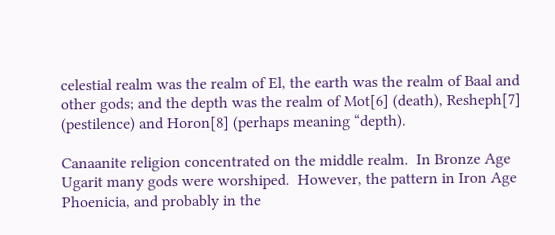celestial realm was the realm of El, the earth was the realm of Baal and other gods; and the depth was the realm of Mot[6] (death), Resheph[7] (pestilence) and Horon[8] (perhaps meaning “depth).

Canaanite religion concentrated on the middle realm.  In Bronze Age Ugarit many gods were worshiped.  However, the pattern in Iron Age Phoenicia, and probably in the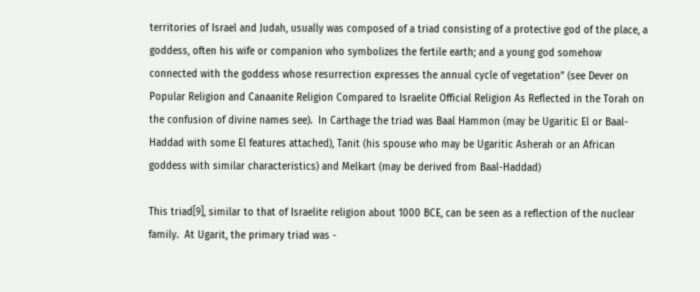territories of Israel and Judah, usually was composed of a triad consisting of a protective god of the place, a goddess, often his wife or companion who symbolizes the fertile earth; and a young god somehow connected with the goddess whose resurrection expresses the annual cycle of vegetation” (see Dever on Popular Religion and Canaanite Religion Compared to Israelite Official Religion As Reflected in the Torah on the confusion of divine names see).  In Carthage the triad was Baal Hammon (may be Ugaritic El or Baal-Haddad with some El features attached), Tanit (his spouse who may be Ugaritic Asherah or an African goddess with similar characteristics) and Melkart (may be derived from Baal-Haddad)

This triad[9], similar to that of Israelite religion about 1000 BCE, can be seen as a reflection of the nuclear family.  At Ugarit, the primary triad was -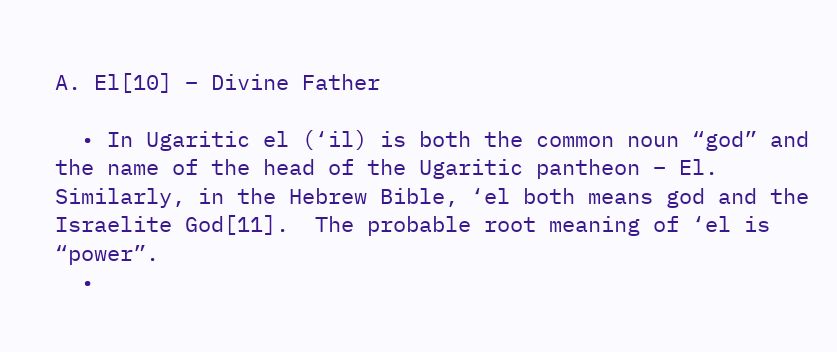A. El[10] – Divine Father

  • In Ugaritic el (‘il) is both the common noun “god” and the name of the head of the Ugaritic pantheon – El.  Similarly, in the Hebrew Bible, ‘el both means god and the Israelite God[11].  The probable root meaning of ‘el is “power”.
  •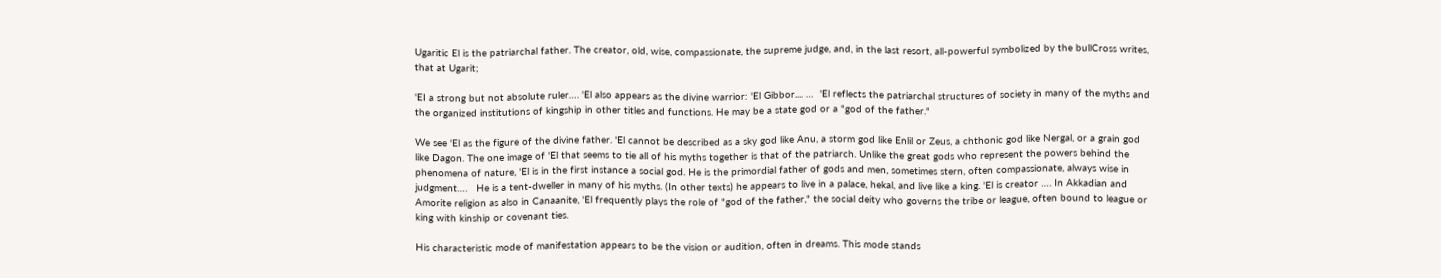Ugaritic El is the patriarchal father. The creator, old, wise, compassionate, the supreme judge, and, in the last resort, all-powerful symbolized by the bullCross writes, that at Ugarit;

'EI a strong but not absolute ruler…. 'El also appears as the divine warrior: 'El Gibbor.... …  'El reflects the patriarchal structures of society in many of the myths and the organized institutions of kingship in other titles and functions. He may be a state god or a "god of the father."

We see 'El as the figure of the divine father. 'El cannot be described as a sky god like Anu, a storm god like Enlil or Zeus, a chthonic god like Nergal, or a grain god like Dagon. The one image of 'El that seems to tie all of his myths together is that of the patriarch. Unlike the great gods who represent the powers behind the phenomena of nature, 'El is in the first instance a social god. He is the primordial father of gods and men, sometimes stern, often compassionate, always wise in judgment….   He is a tent-dweller in many of his myths. (In other texts) he appears to live in a palace, hekal, and live like a king. 'El is creator …. In Akkadian and Amorite religion as also in Canaanite, 'El frequently plays the role of "god of the father," the social deity who governs the tribe or league, often bound to league or king with kinship or covenant ties.

His characteristic mode of manifestation appears to be the vision or audition, often in dreams. This mode stands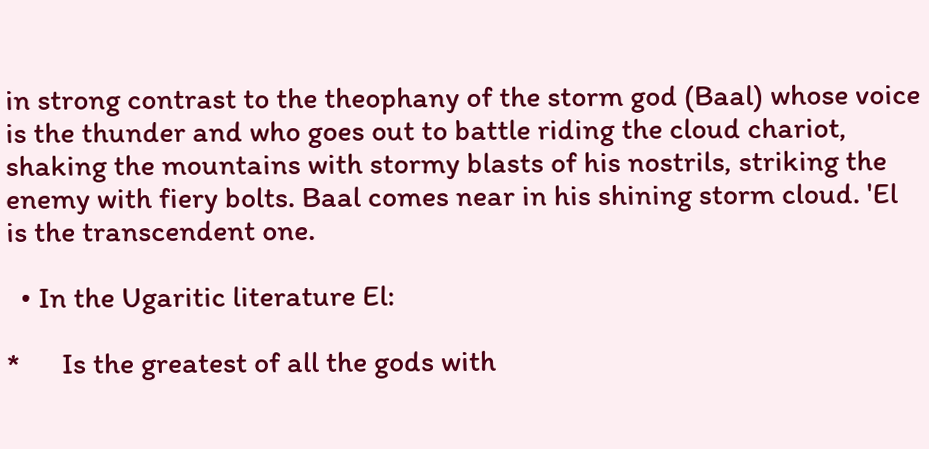in strong contrast to the theophany of the storm god (Baal) whose voice is the thunder and who goes out to battle riding the cloud chariot, shaking the mountains with stormy blasts of his nostrils, striking the enemy with fiery bolts. Baal comes near in his shining storm cloud. 'El is the transcendent one.

  • In the Ugaritic literature El:

*      Is the greatest of all the gods with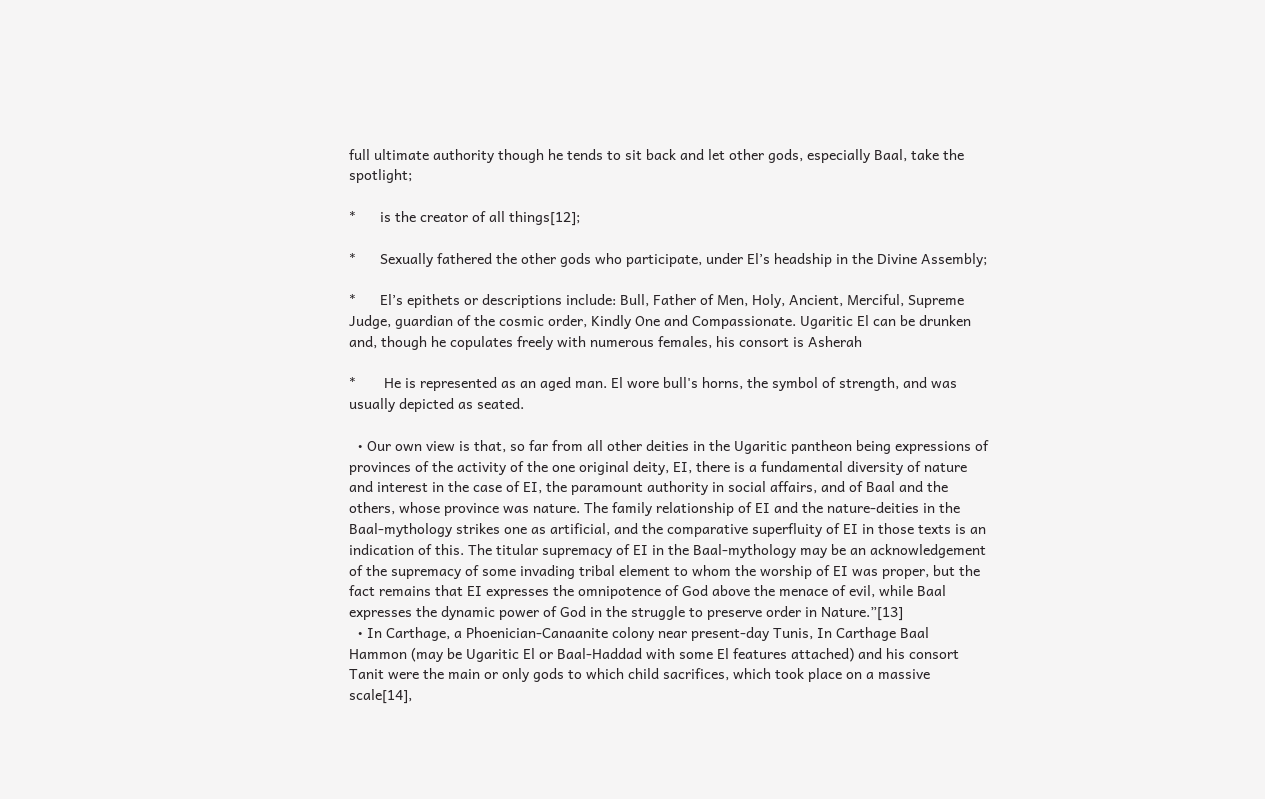full ultimate authority though he tends to sit back and let other gods, especially Baal, take the spotlight;

*      is the creator of all things[12];

*      Sexually fathered the other gods who participate, under El’s headship in the Divine Assembly;

*      El’s epithets or descriptions include: Bull, Father of Men, Holy, Ancient, Merciful, Supreme Judge, guardian of the cosmic order, Kindly One and Compassionate. Ugaritic El can be drunken and, though he copulates freely with numerous females, his consort is Asherah

*       He is represented as an aged man. El wore bull's horns, the symbol of strength, and was usually depicted as seated.

  • Our own view is that, so far from all other deities in the Ugaritic pantheon being expressions of provinces of the activity of the one original deity, EI, there is a fundamental diversity of nature and interest in the case of EI, the paramount authority in social affairs, and of Baal and the others, whose province was nature. The family relationship of EI and the nature-deities in the Baal-mythology strikes one as artificial, and the comparative superfluity of EI in those texts is an indication of this. The titular supremacy of EI in the Baal-mythology may be an acknowledgement of the supremacy of some invading tribal element to whom the worship of EI was proper, but the fact remains that EI expresses the omnipotence of God above the menace of evil, while Baal expresses the dynamic power of God in the struggle to preserve order in Nature.”[13]
  • In Carthage, a Phoenician-Canaanite colony near present-day Tunis, In Carthage Baal Hammon (may be Ugaritic El or Baal-Haddad with some El features attached) and his consort Tanit were the main or only gods to which child sacrifices, which took place on a massive scale[14],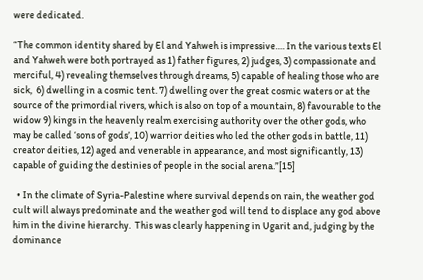were dedicated.

“The common identity shared by El and Yahweh is impressive…. In the various texts El and Yahweh were both portrayed as 1) father figures, 2) judges, 3) compassionate and merciful, 4) revealing themselves through dreams, 5) capable of healing those who are sick,  6) dwelling in a cosmic tent. 7) dwelling over the great cosmic waters or at the source of the primordial rivers, which is also on top of a mountain, 8) favourable to the widow 9) kings in the heavenly realm exercising authority over the other gods, who may be called ‘sons of gods’, 10) warrior deities who led the other gods in battle, 11) creator deities, 12) aged and venerable in appearance, and most significantly, 13) capable of guiding the destinies of people in the social arena.”[15]

  • In the climate of Syria-Palestine where survival depends on rain, the weather god cult will always predominate and the weather god will tend to displace any god above him in the divine hierarchy.  This was clearly happening in Ugarit and, judging by the dominance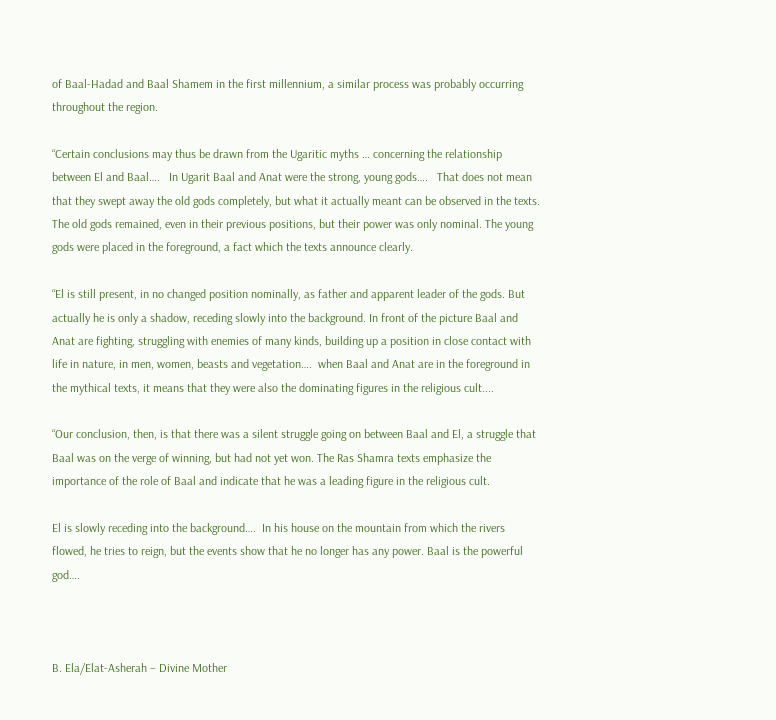of Baal-Hadad and Baal Shamem in the first millennium, a similar process was probably occurring throughout the region.

“Certain conclusions may thus be drawn from the Ugaritic myths … concerning the relationship between El and Baal….   In Ugarit Baal and Anat were the strong, young gods….   That does not mean that they swept away the old gods completely, but what it actually meant can be observed in the texts. The old gods remained, even in their previous positions, but their power was only nominal. The young gods were placed in the foreground, a fact which the texts announce clearly.

“El is still present, in no changed position nominally, as father and apparent leader of the gods. But actually he is only a shadow, receding slowly into the background. In front of the picture Baal and Anat are fighting, struggling with enemies of many kinds, building up a position in close contact with life in nature, in men, women, beasts and vegetation….  when Baal and Anat are in the foreground in the mythical texts, it means that they were also the dominating figures in the religious cult....

“Our conclusion, then, is that there was a silent struggle going on between Baal and El, a struggle that Baal was on the verge of winning, but had not yet won. The Ras Shamra texts emphasize the importance of the role of Baal and indicate that he was a leading figure in the religious cult.

El is slowly receding into the background….  In his house on the mountain from which the rivers flowed, he tries to reign, but the events show that he no longer has any power. Baal is the powerful god….



B. Ela/Elat-Asherah – Divine Mother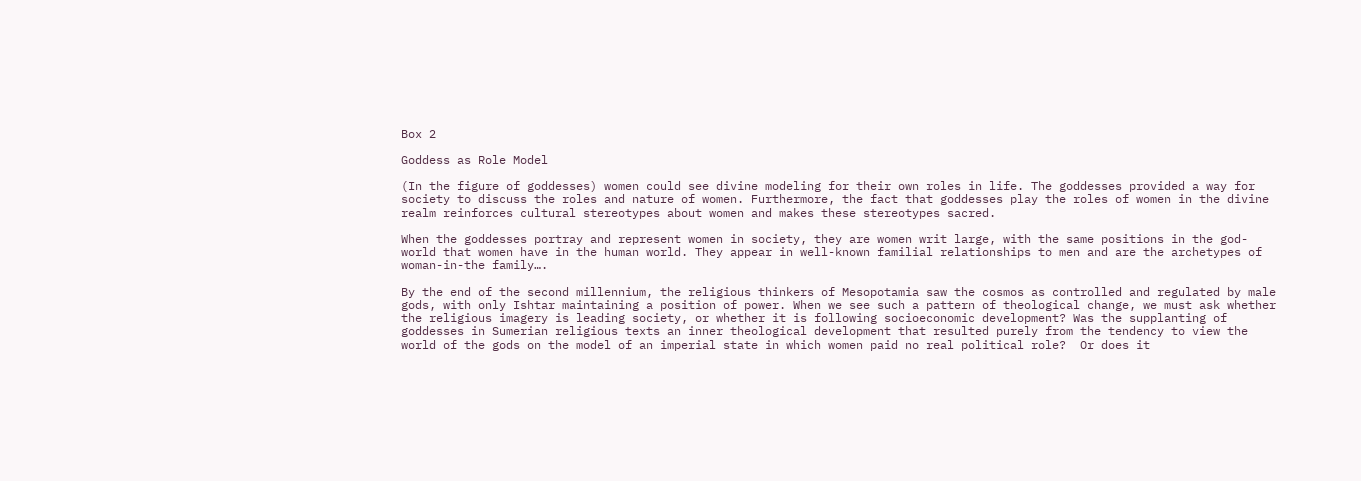Box 2

Goddess as Role Model

(In the figure of goddesses) women could see divine modeling for their own roles in life. The goddesses provided a way for society to discuss the roles and nature of women. Furthermore, the fact that goddesses play the roles of women in the divine realm reinforces cultural stereotypes about women and makes these stereotypes sacred.

When the goddesses portray and represent women in society, they are women writ large, with the same positions in the god-world that women have in the human world. They appear in well-known familial relationships to men and are the archetypes of woman-in-the family….

By the end of the second millennium, the religious thinkers of Mesopotamia saw the cosmos as controlled and regulated by male gods, with only Ishtar maintaining a position of power. When we see such a pattern of theological change, we must ask whether the religious imagery is leading society, or whether it is following socioeconomic development? Was the supplanting of goddesses in Sumerian religious texts an inner theological development that resulted purely from the tendency to view the world of the gods on the model of an imperial state in which women paid no real political role?  Or does it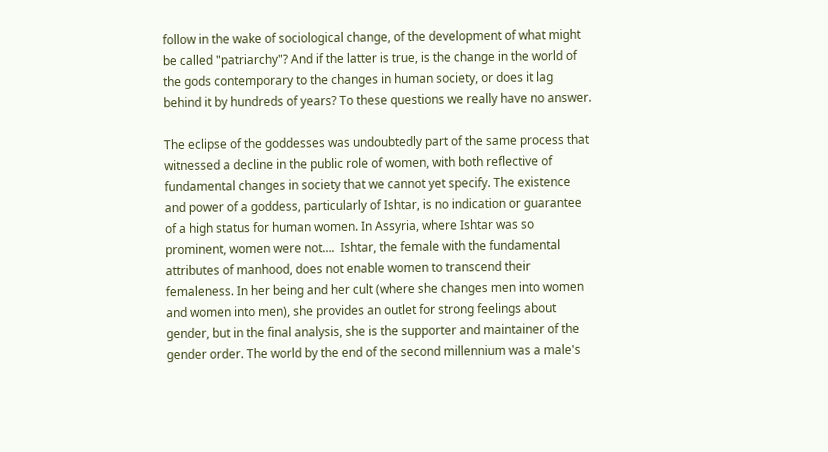follow in the wake of sociological change, of the development of what might be called "patriarchy"? And if the latter is true, is the change in the world of the gods contemporary to the changes in human society, or does it lag behind it by hundreds of years? To these questions we really have no answer.

The eclipse of the goddesses was undoubtedly part of the same process that witnessed a decline in the public role of women, with both reflective of fundamental changes in society that we cannot yet specify. The existence and power of a goddess, particularly of Ishtar, is no indication or guarantee of a high status for human women. In Assyria, where Ishtar was so prominent, women were not….  Ishtar, the female with the fundamental attributes of manhood, does not enable women to transcend their femaleness. In her being and her cult (where she changes men into women and women into men), she provides an outlet for strong feelings about gender, but in the final analysis, she is the supporter and maintainer of the gender order. The world by the end of the second millennium was a male's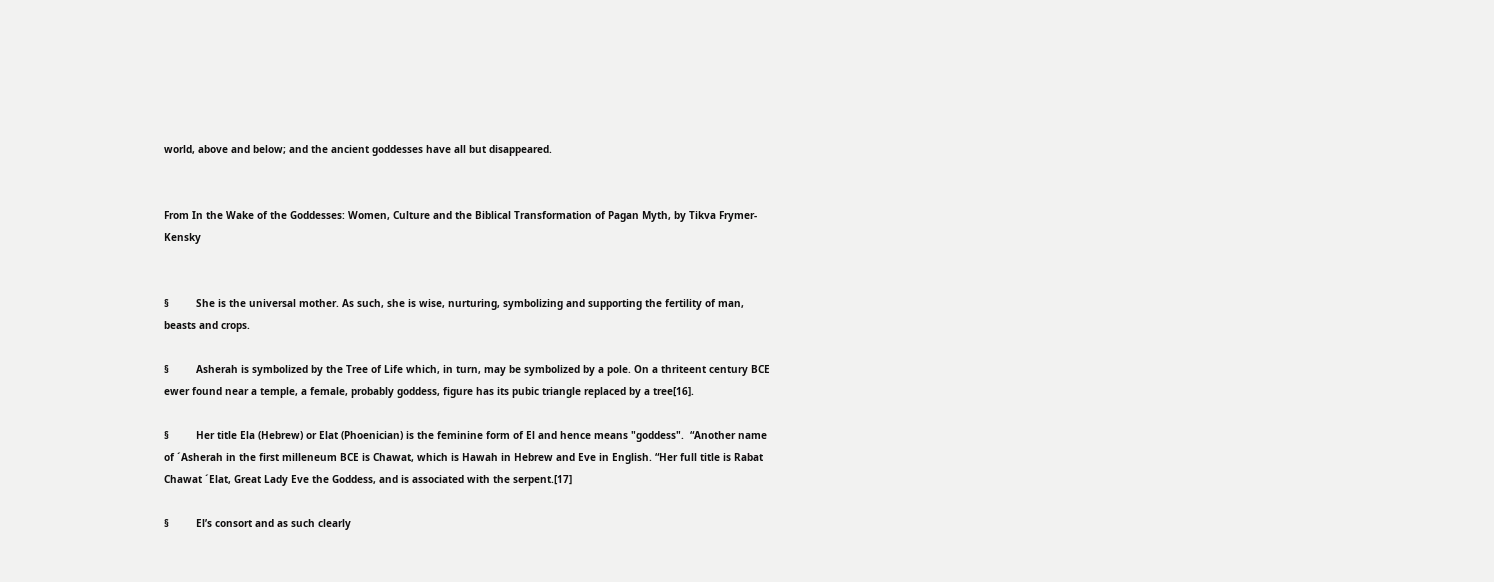world, above and below; and the ancient goddesses have all but disappeared.


From In the Wake of the Goddesses: Women, Culture and the Biblical Transformation of Pagan Myth, by Tikva Frymer-Kensky


§         She is the universal mother. As such, she is wise, nurturing, symbolizing and supporting the fertility of man, beasts and crops.

§         Asherah is symbolized by the Tree of Life which, in turn, may be symbolized by a pole. On a thriteent century BCE ewer found near a temple, a female, probably goddess, figure has its pubic triangle replaced by a tree[16].

§         Her title Ela (Hebrew) or Elat (Phoenician) is the feminine form of El and hence means "goddess".  “Another name of ´Asherah in the first milleneum BCE is Chawat, which is Hawah in Hebrew and Eve in English. “Her full title is Rabat Chawat ´Elat, Great Lady Eve the Goddess, and is associated with the serpent.[17]

§         El’s consort and as such clearly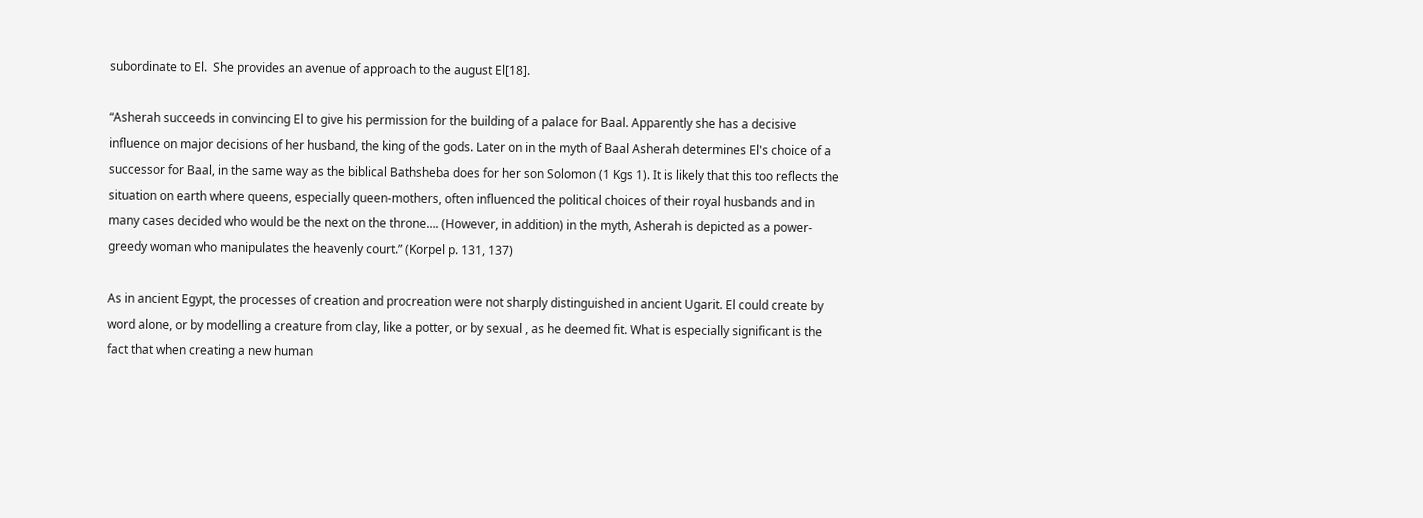subordinate to El.  She provides an avenue of approach to the august El[18].

“Asherah succeeds in convincing El to give his permission for the building of a palace for Baal. Apparently she has a decisive influence on major decisions of her husband, the king of the gods. Later on in the myth of Baal Asherah determines El's choice of a successor for Baal, in the same way as the biblical Bathsheba does for her son Solomon (1 Kgs 1). It is likely that this too reflects the situation on earth where queens, especially queen-mothers, often influenced the political choices of their royal husbands and in many cases decided who would be the next on the throne…. (However, in addition) in the myth, Asherah is depicted as a power-greedy woman who manipulates the heavenly court.” (Korpel p. 131, 137)

As in ancient Egypt, the processes of creation and procreation were not sharply distinguished in ancient Ugarit. El could create by word alone, or by modelling a creature from clay, like a potter, or by sexual , as he deemed fit. What is especially significant is the fact that when creating a new human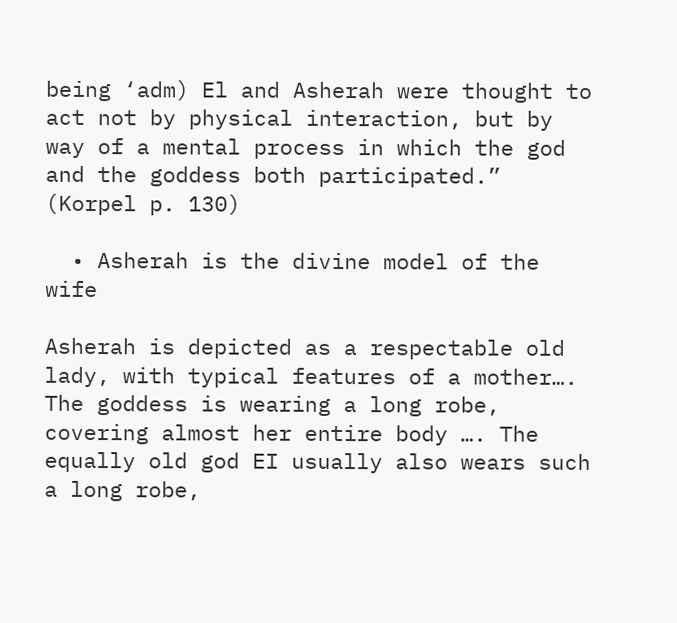being ‘adm) El and Asherah were thought to act not by physical interaction, but by way of a mental process in which the god and the goddess both participated.” (Korpel p. 130)

  • Asherah is the divine model of the wife

Asherah is depicted as a respectable old lady, with typical features of a mother…. The goddess is wearing a long robe, covering almost her entire body …. The equally old god EI usually also wears such a long robe,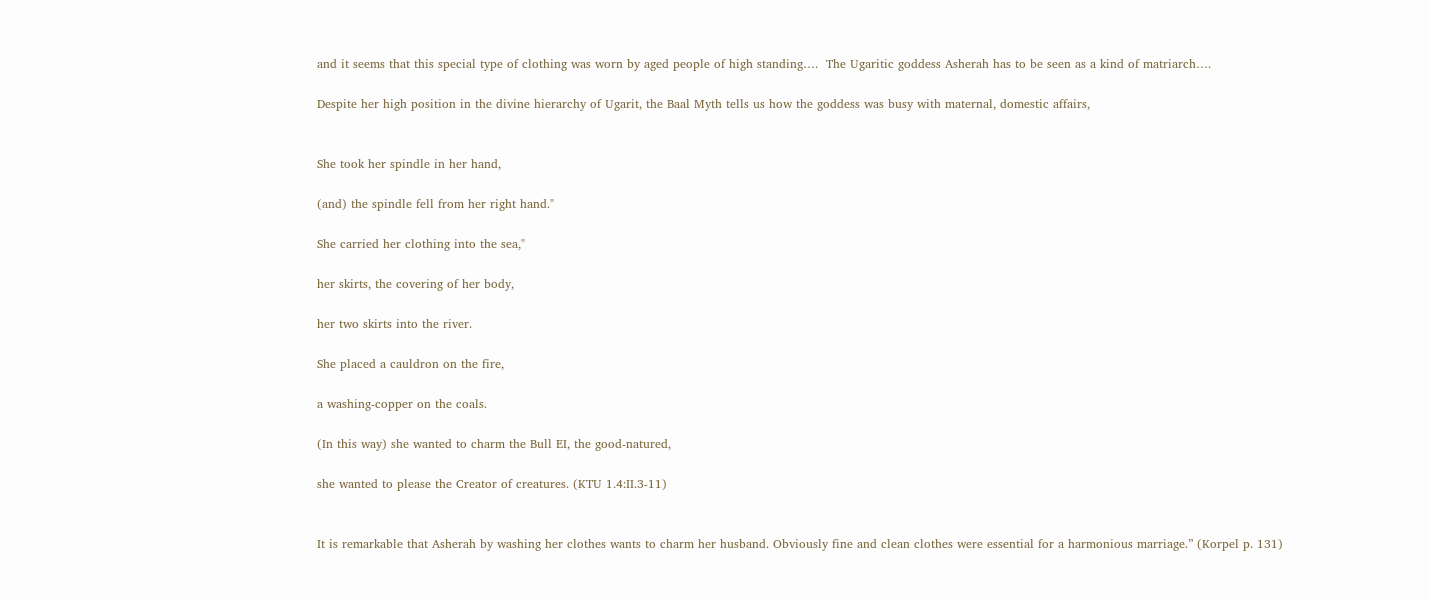and it seems that this special type of clothing was worn by aged people of high standing….  The Ugaritic goddess Asherah has to be seen as a kind of matriarch….

Despite her high position in the divine hierarchy of Ugarit, the Baal Myth tells us how the goddess was busy with maternal, domestic affairs,


She took her spindle in her hand,

(and) the spindle fell from her right hand."

She carried her clothing into the sea,"

her skirts, the covering of her body,

her two skirts into the river.

She placed a cauldron on the fire,

a washing-copper on the coals.

(In this way) she wanted to charm the Bull EI, the good-natured,

she wanted to please the Creator of creatures. (KTU 1.4:II.3-11)


It is remarkable that Asherah by washing her clothes wants to charm her husband. Obviously fine and clean clothes were essential for a harmonious marriage.” (Korpel p. 131)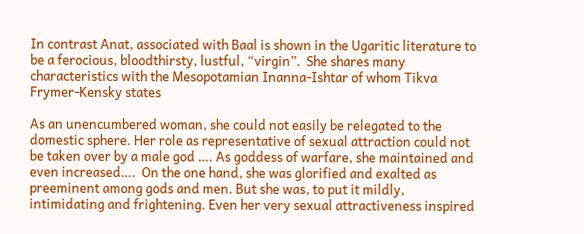In contrast Anat, associated with Baal is shown in the Ugaritic literature to be a ferocious, bloodthirsty, lustful, “virgin”.  She shares many characteristics with the Mesopotamian Inanna-Ishtar of whom Tikva Frymer-Kensky states

As an unencumbered woman, she could not easily be relegated to the domestic sphere. Her role as representative of sexual attraction could not be taken over by a male god …. As goddess of warfare, she maintained and even increased….  On the one hand, she was glorified and exalted as preeminent among gods and men. But she was, to put it mildly, intimidating and frightening. Even her very sexual attractiveness inspired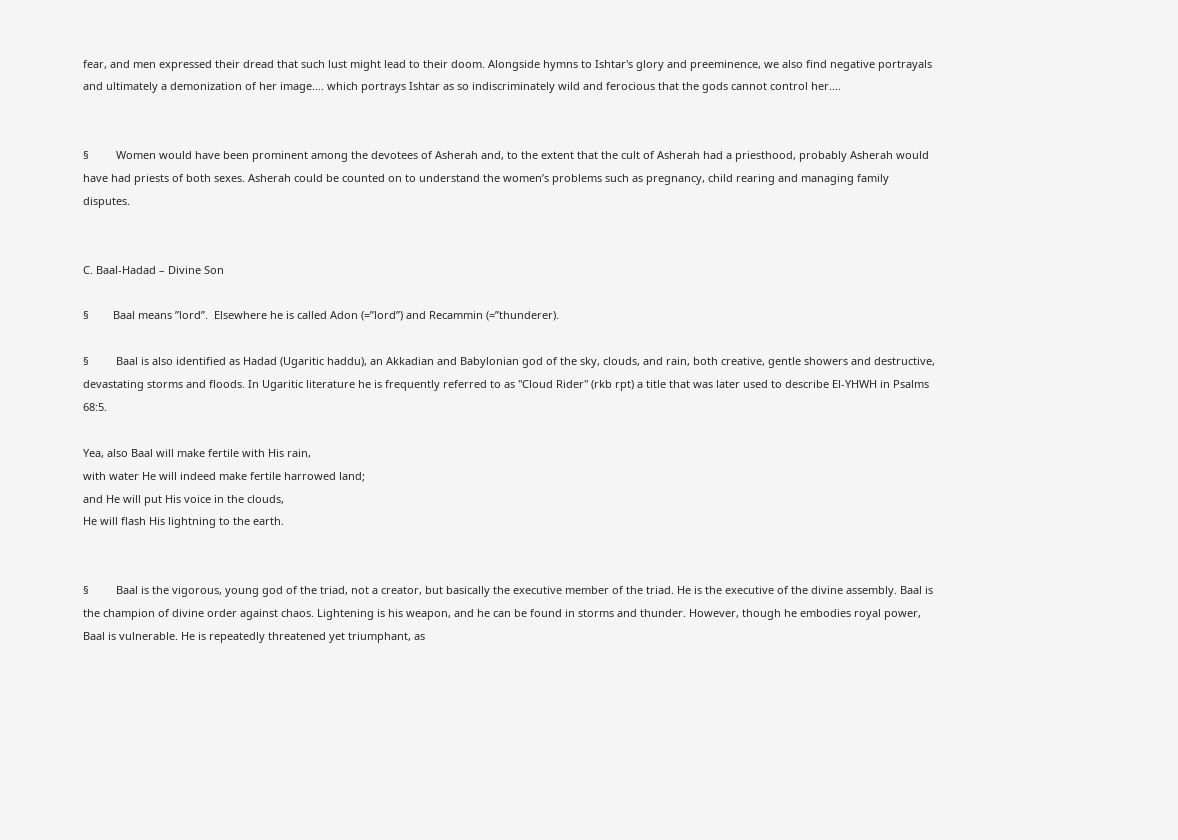fear, and men expressed their dread that such lust might lead to their doom. Alongside hymns to Ishtar's glory and preeminence, we also find negative portrayals and ultimately a demonization of her image…. which portrays Ishtar as so indiscriminately wild and ferocious that the gods cannot control her….


§         Women would have been prominent among the devotees of Asherah and, to the extent that the cult of Asherah had a priesthood, probably Asherah would have had priests of both sexes. Asherah could be counted on to understand the women’s problems such as pregnancy, child rearing and managing family disputes.


C. Baal-Hadad – Divine Son

§        Baal means ”lord”.  Elsewhere he is called Adon (=”lord”) and Recammin (=”thunderer).

§         Baal is also identified as Hadad (Ugaritic haddu), an Akkadian and Babylonian god of the sky, clouds, and rain, both creative, gentle showers and destructive, devastating storms and floods. In Ugaritic literature he is frequently referred to as "Cloud Rider" (rkb rpt) a title that was later used to describe El-YHWH in Psalms 68:5.

Yea, also Baal will make fertile with His rain,
with water He will indeed make fertile harrowed land;
and He will put His voice in the clouds,
He will flash His lightning to the earth.


§         Baal is the vigorous, young god of the triad, not a creator, but basically the executive member of the triad. He is the executive of the divine assembly. Baal is the champion of divine order against chaos. Lightening is his weapon, and he can be found in storms and thunder. However, though he embodies royal power, Baal is vulnerable. He is repeatedly threatened yet triumphant, as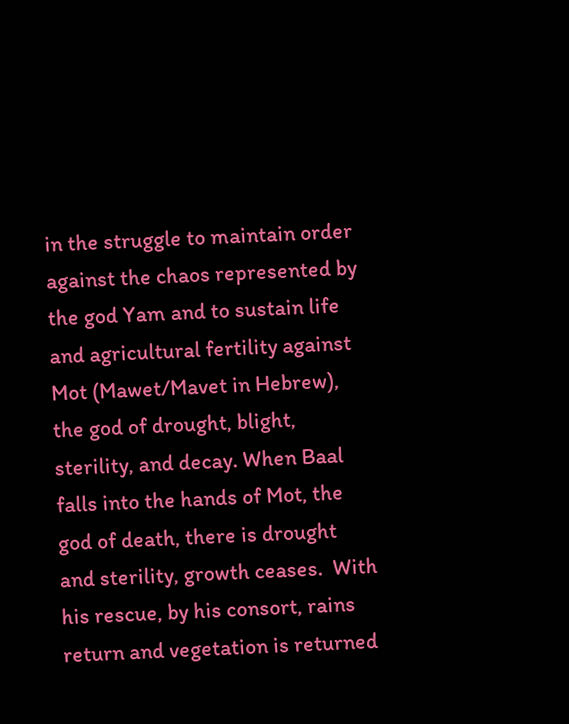in the struggle to maintain order against the chaos represented by the god Yam and to sustain life and agricultural fertility against Mot (Mawet/Mavet in Hebrew), the god of drought, blight, sterility, and decay. When Baal falls into the hands of Mot, the god of death, there is drought and sterility, growth ceases.  With his rescue, by his consort, rains return and vegetation is returned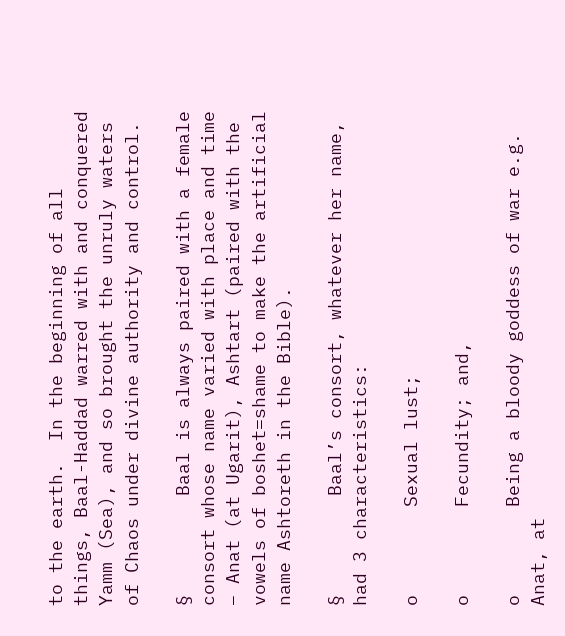to the earth.  In the beginning of all things, Baal-Haddad warred with and conquered Yamm (Sea), and so brought the unruly waters of Chaos under divine authority and control.

§         Baal is always paired with a female consort whose name varied with place and time – Anat (at Ugarit), Ashtart (paired with the vowels of boshet=shame to make the artificial name Ashtoreth in the Bible).

§         Baal’s consort, whatever her name, had 3 characteristics:

o        Sexual lust;

o        Fecundity; and,

o        Being a bloody goddess of war e.g. Anat, at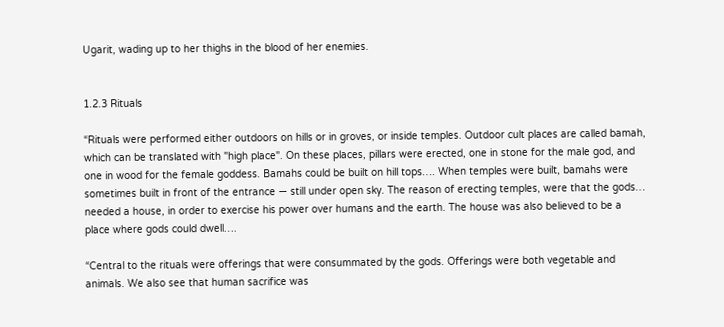Ugarit, wading up to her thighs in the blood of her enemies.


1.2.3 Rituals

“Rituals were performed either outdoors on hills or in groves, or inside temples. Outdoor cult places are called bamah, which can be translated with "high place". On these places, pillars were erected, one in stone for the male god, and one in wood for the female goddess. Bamahs could be built on hill tops…. When temples were built, bamahs were sometimes built in front of the entrance — still under open sky. The reason of erecting temples, were that the gods… needed a house, in order to exercise his power over humans and the earth. The house was also believed to be a place where gods could dwell….

“Central to the rituals were offerings that were consummated by the gods. Offerings were both vegetable and animals. We also see that human sacrifice was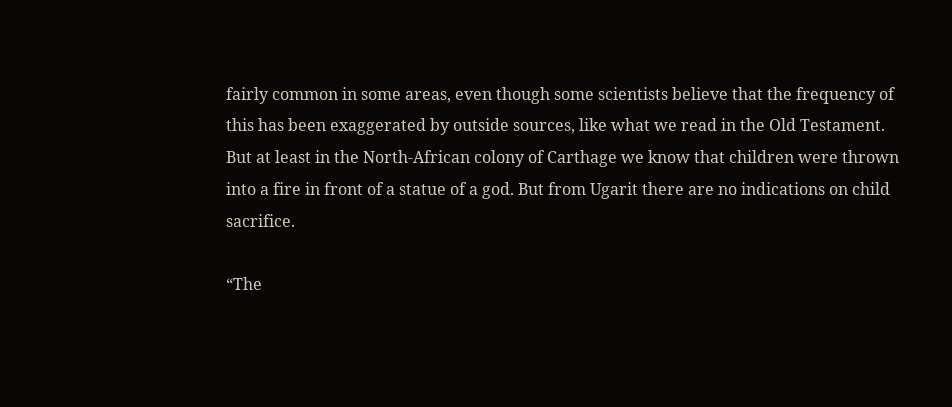fairly common in some areas, even though some scientists believe that the frequency of this has been exaggerated by outside sources, like what we read in the Old Testament. But at least in the North-African colony of Carthage we know that children were thrown into a fire in front of a statue of a god. But from Ugarit there are no indications on child sacrifice.

“The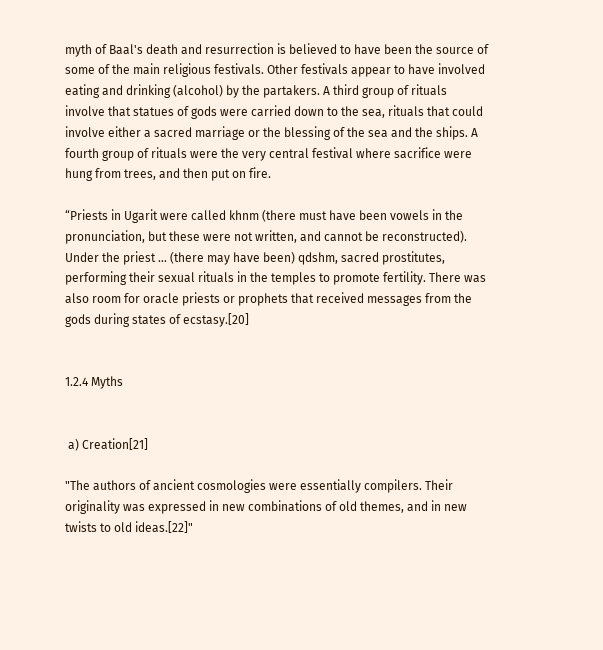myth of Baal's death and resurrection is believed to have been the source of some of the main religious festivals. Other festivals appear to have involved eating and drinking (alcohol) by the partakers. A third group of rituals involve that statues of gods were carried down to the sea, rituals that could involve either a sacred marriage or the blessing of the sea and the ships. A fourth group of rituals were the very central festival where sacrifice were hung from trees, and then put on fire.

“Priests in Ugarit were called khnm (there must have been vowels in the pronunciation, but these were not written, and cannot be reconstructed). Under the priest … (there may have been) qdshm, sacred prostitutes, performing their sexual rituals in the temples to promote fertility. There was also room for oracle priests or prophets that received messages from the gods during states of ecstasy.[20]


1.2.4 Myths


 a) Creation[21]

"The authors of ancient cosmologies were essentially compilers. Their originality was expressed in new combinations of old themes, and in new twists to old ideas.[22]"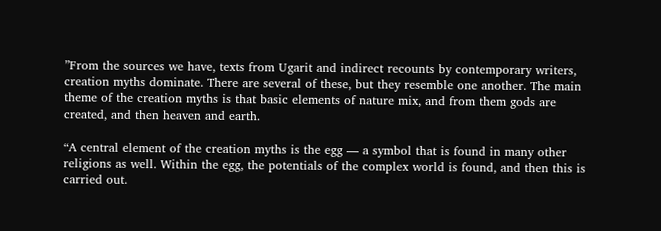”From the sources we have, texts from Ugarit and indirect recounts by contemporary writers, creation myths dominate. There are several of these, but they resemble one another. The main theme of the creation myths is that basic elements of nature mix, and from them gods are created, and then heaven and earth.

“A central element of the creation myths is the egg — a symbol that is found in many other religions as well. Within the egg, the potentials of the complex world is found, and then this is carried out.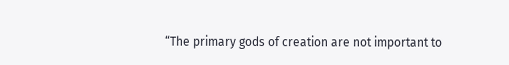“The primary gods of creation are not important to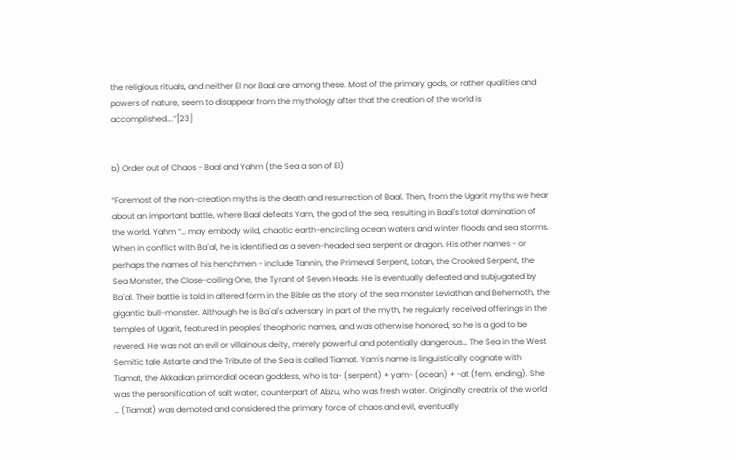the religious rituals, and neither El nor Baal are among these. Most of the primary gods, or rather qualities and powers of nature, seem to disappear from the mythology after that the creation of the world is accomplished….”[23]


b) Order out of Chaos - Baal and Yahm (the Sea a son of El)

“Foremost of the non-creation myths is the death and resurrection of Baal. Then, from the Ugarit myths we hear about an important battle, where Baal defeats Yam, the god of the sea, resulting in Baal's total domination of the world. Yahm “… may embody wild, chaotic earth-encircling ocean waters and winter floods and sea storms. When in conflict with Ba`al, he is identified as a seven-headed sea serpent or dragon. His other names - or perhaps the names of his henchmen - include Tannin, the Primeval Serpent, Lotan, the Crooked Serpent, the Sea Monster, the Close-coiling One, the Tyrant of Seven Heads. He is eventually defeated and subjugated by Ba`al. Their battle is told in altered form in the Bible as the story of the sea monster Leviathan and Behemoth, the gigantic bull-monster. Although he is Ba`al's adversary in part of the myth, he regularly received offerings in the temples of Ugarit, featured in peoples' theophoric names, and was otherwise honored, so he is a god to be revered. He was not an evil or villainous deity, merely powerful and potentially dangerous… The Sea in the West Semitic tale Astarte and the Tribute of the Sea is called Tiamat. Yam's name is linguistically cognate with Tiamat, the Akkadian primordial ocean goddess, who is ta- (serpent) + yam- (ocean) + -at (fem. ending). She was the personification of salt water, counterpart of Abzu, who was fresh water. Originally creatrix of the world … (Tiamat) was demoted and considered the primary force of chaos and evil, eventually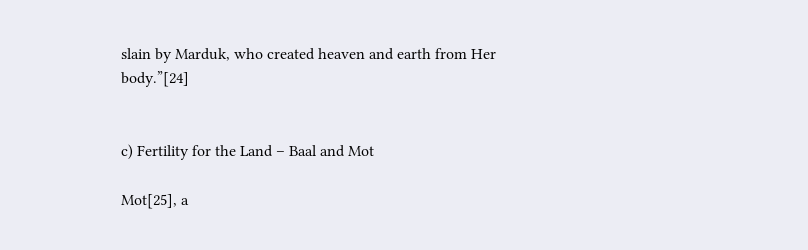slain by Marduk, who created heaven and earth from Her body.”[24]


c) Fertility for the Land – Baal and Mot

Mot[25], a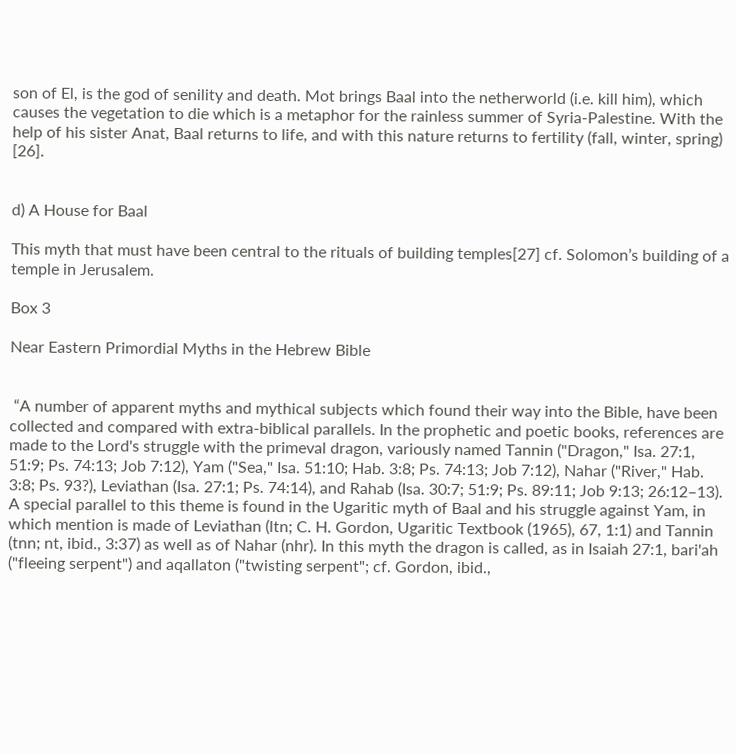son of El, is the god of senility and death. Mot brings Baal into the netherworld (i.e. kill him), which causes the vegetation to die which is a metaphor for the rainless summer of Syria-Palestine. With the help of his sister Anat, Baal returns to life, and with this nature returns to fertility (fall, winter, spring) [26].


d) A House for Baal

This myth that must have been central to the rituals of building temples[27] cf. Solomon’s building of a temple in Jerusalem.

Box 3

Near Eastern Primordial Myths in the Hebrew Bible


 “A number of apparent myths and mythical subjects which found their way into the Bible, have been collected and compared with extra-biblical parallels. In the prophetic and poetic books, references are made to the Lord's struggle with the primeval dragon, variously named Tannin ("Dragon," Isa. 27:1, 51:9; Ps. 74:13; Job 7:12), Yam ("Sea," Isa. 51:10; Hab. 3:8; Ps. 74:13; Job 7:12), Nahar ("River," Hab. 3:8; Ps. 93?), Leviathan (Isa. 27:1; Ps. 74:14), and Rahab (Isa. 30:7; 51:9; Ps. 89:11; Job 9:13; 26:12–13). A special parallel to this theme is found in the Ugaritic myth of Baal and his struggle against Yam, in which mention is made of Leviathan (ltn; C. H. Gordon, Ugaritic Textbook (1965), 67, 1:1) and Tannin (tnn; nt, ibid., 3:37) as well as of Nahar (nhr). In this myth the dragon is called, as in Isaiah 27:1, bari'ah ("fleeing serpent") and aqallaton ("twisting serpent"; cf. Gordon, ibid.,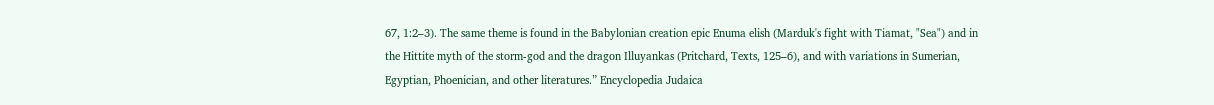67, 1:2–3). The same theme is found in the Babylonian creation epic Enuma elish (Marduk's fight with Tiamat, "Sea") and in the Hittite myth of the storm-god and the dragon Illuyankas (Pritchard, Texts, 125–6), and with variations in Sumerian, Egyptian, Phoenician, and other literatures.” Encyclopedia Judaica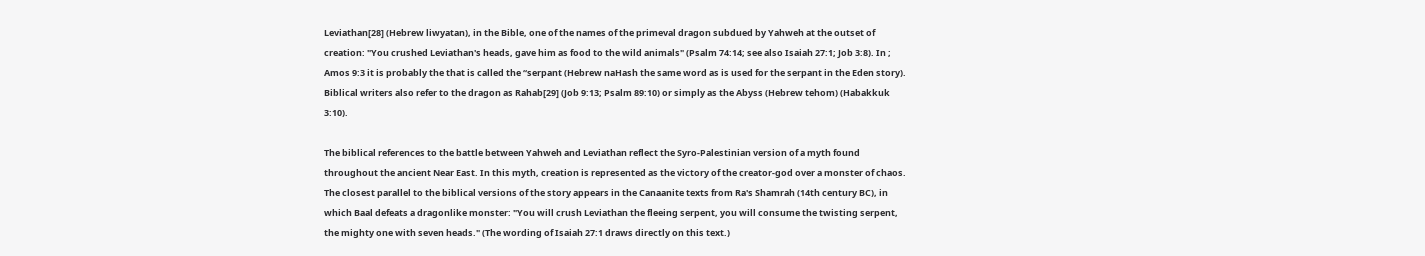Leviathan[28] (Hebrew liwyatan), in the Bible, one of the names of the primeval dragon subdued by Yahweh at the outset of creation: "You crushed Leviathan's heads, gave him as food to the wild animals" (Psalm 74:14; see also Isaiah 27:1; Job 3:8). In ; Amos 9:3 it is probably the that is called the “serpant (Hebrew naHash the same word as is used for the serpant in the Eden story). Biblical writers also refer to the dragon as Rahab[29] (Job 9:13; Psalm 89:10) or simply as the Abyss (Hebrew tehom) (Habakkuk 3:10).

The biblical references to the battle between Yahweh and Leviathan reflect the Syro-Palestinian version of a myth found throughout the ancient Near East. In this myth, creation is represented as the victory of the creator-god over a monster of chaos. The closest parallel to the biblical versions of the story appears in the Canaanite texts from Ra's Shamrah (14th century BC), in which Baal defeats a dragonlike monster: "You will crush Leviathan the fleeing serpent, you will consume the twisting serpent, the mighty one with seven heads." (The wording of Isaiah 27:1 draws directly on this text.)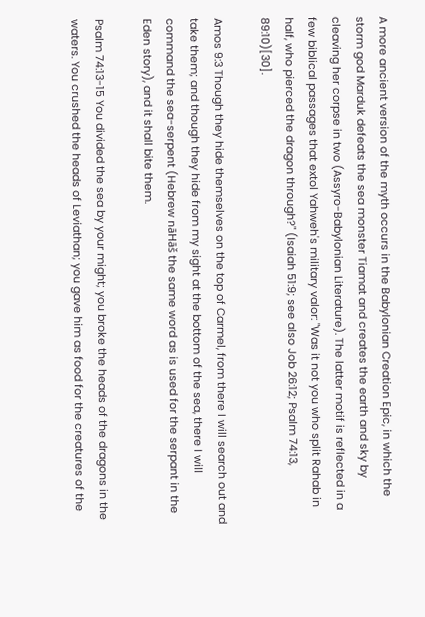A more ancient version of the myth occurs in the Babylonian Creation Epic, in which the storm god Marduk defeats the sea monster Tiamat and creates the earth and sky by cleaving her corpse in two (Assyro-Babylonian Literature). The latter motif is reflected in a few biblical passages that extol Yahweh's military valor: "Was it not you who split Rahab in half, who pierced the dragon through?" (Isaiah 51:9; see also Job 26:12; Psalm 74:13, 89:10)[30].

Amos 9:3 Though they hide themselves on the top of Carmel, from there I will search out and take them; and though they hide from my sight at the bottom of the sea, there I will command the sea-serpent (Hebrew nāHāš the same word as is used for the serpant in the Eden story), and it shall bite them.

Psalm 74:13-15 You divided the sea by your might; you broke the heads of the dragons in the waters. You crushed the heads of Leviathan; you gave him as food for the creatures of the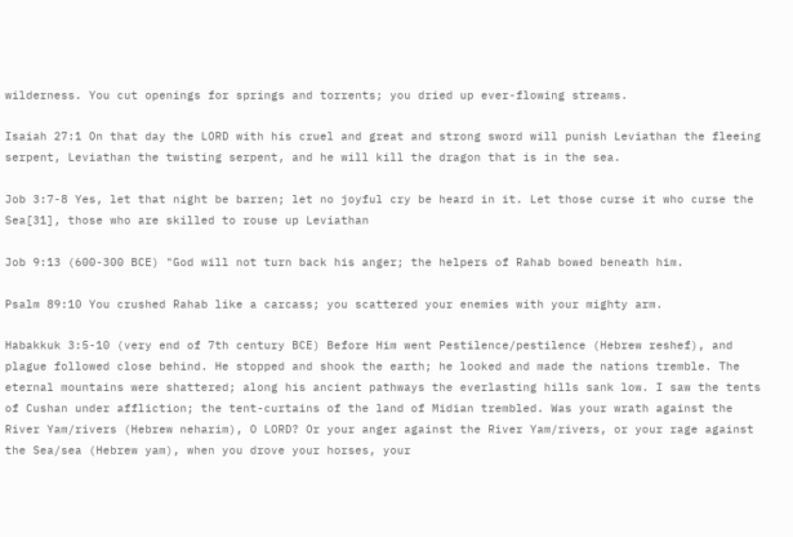wilderness. You cut openings for springs and torrents; you dried up ever-flowing streams.

Isaiah 27:1 On that day the LORD with his cruel and great and strong sword will punish Leviathan the fleeing serpent, Leviathan the twisting serpent, and he will kill the dragon that is in the sea.

Job 3:7-8 Yes, let that night be barren; let no joyful cry be heard in it. Let those curse it who curse the Sea[31], those who are skilled to rouse up Leviathan

Job 9:13 (600-300 BCE) "God will not turn back his anger; the helpers of Rahab bowed beneath him.

Psalm 89:10 You crushed Rahab like a carcass; you scattered your enemies with your mighty arm.

Habakkuk 3:5-10 (very end of 7th century BCE) Before Him went Pestilence/pestilence (Hebrew reshef), and plague followed close behind. He stopped and shook the earth; he looked and made the nations tremble. The eternal mountains were shattered; along his ancient pathways the everlasting hills sank low. I saw the tents of Cushan under affliction; the tent-curtains of the land of Midian trembled. Was your wrath against the River Yam/rivers (Hebrew neharim), O LORD? Or your anger against the River Yam/rivers, or your rage against the Sea/sea (Hebrew yam), when you drove your horses, your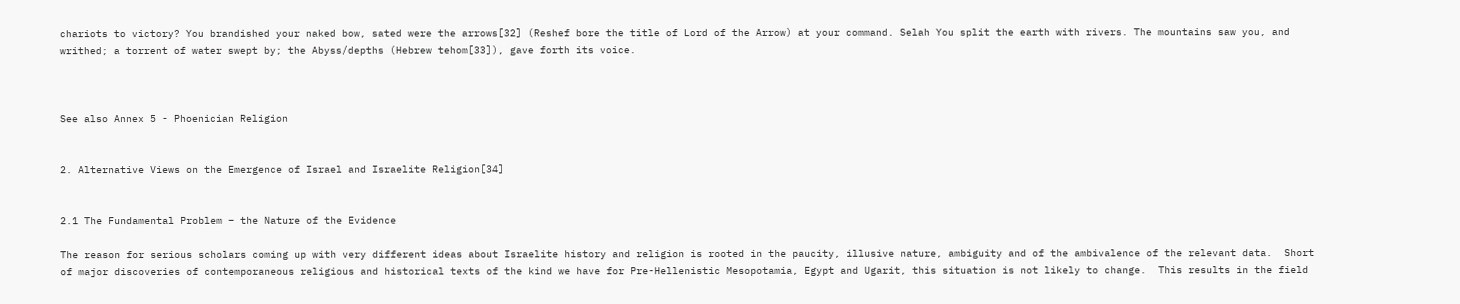chariots to victory? You brandished your naked bow, sated were the arrows[32] (Reshef bore the title of Lord of the Arrow) at your command. Selah You split the earth with rivers. The mountains saw you, and writhed; a torrent of water swept by; the Abyss/depths (Hebrew tehom[33]), gave forth its voice.



See also Annex 5 - Phoenician Religion


2. Alternative Views on the Emergence of Israel and Israelite Religion[34]


2.1 The Fundamental Problem – the Nature of the Evidence

The reason for serious scholars coming up with very different ideas about Israelite history and religion is rooted in the paucity, illusive nature, ambiguity and of the ambivalence of the relevant data.  Short of major discoveries of contemporaneous religious and historical texts of the kind we have for Pre-Hellenistic Mesopotamia, Egypt and Ugarit, this situation is not likely to change.  This results in the field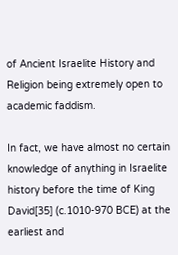of Ancient Israelite History and Religion being extremely open to academic faddism.

In fact, we have almost no certain knowledge of anything in Israelite history before the time of King David[35] (c.1010-970 BCE) at the earliest and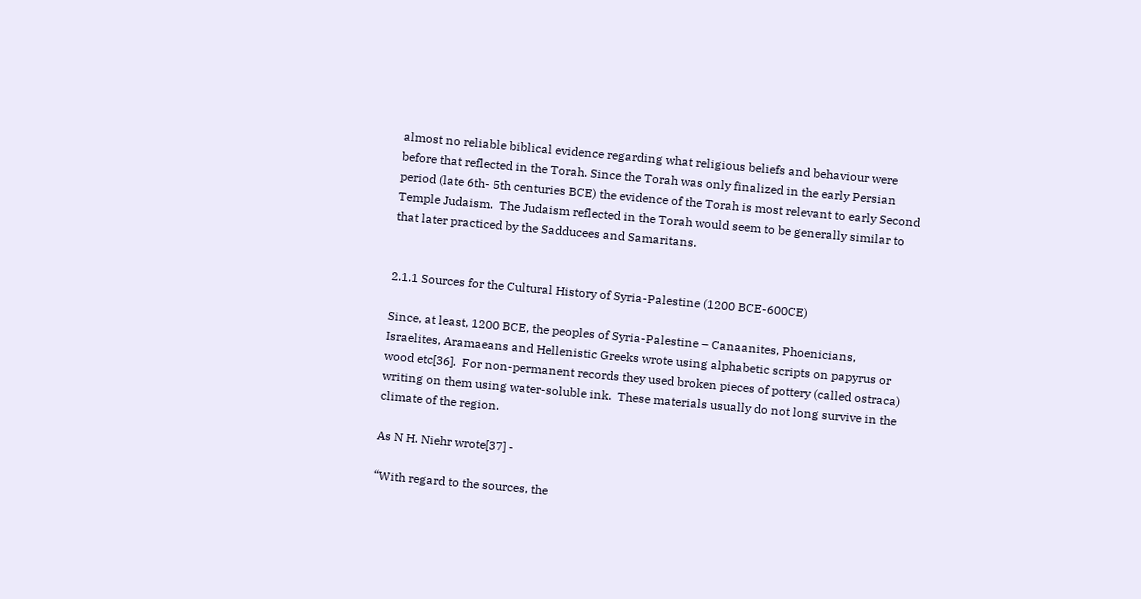almost no reliable biblical evidence regarding what religious beliefs and behaviour were before that reflected in the Torah. Since the Torah was only finalized in the early Persian period (late 6th- 5th centuries BCE) the evidence of the Torah is most relevant to early Second Temple Judaism.  The Judaism reflected in the Torah would seem to be generally similar to that later practiced by the Sadducees and Samaritans.


2.1.1 Sources for the Cultural History of Syria-Palestine (1200 BCE-600CE)

Since, at least, 1200 BCE, the peoples of Syria-Palestine – Canaanites, Phoenicians, Israelites, Aramaeans and Hellenistic Greeks wrote using alphabetic scripts on papyrus or wood etc[36].  For non-permanent records they used broken pieces of pottery (called ostraca) writing on them using water-soluble ink.  These materials usually do not long survive in the climate of the region.

As N H. Niehr wrote[37] -

“With regard to the sources, the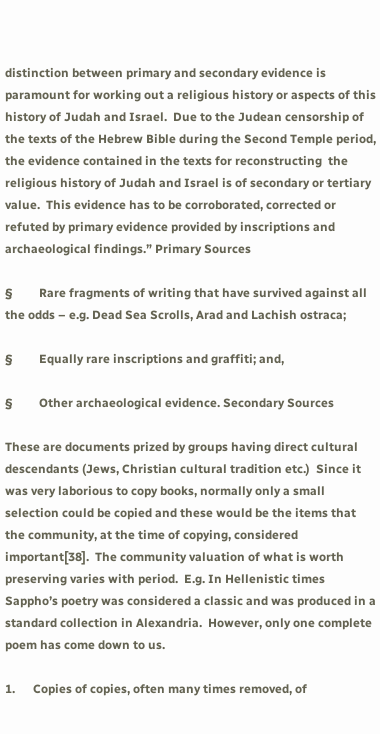distinction between primary and secondary evidence is paramount for working out a religious history or aspects of this history of Judah and Israel.  Due to the Judean censorship of the texts of the Hebrew Bible during the Second Temple period, the evidence contained in the texts for reconstructing  the religious history of Judah and Israel is of secondary or tertiary value.  This evidence has to be corroborated, corrected or refuted by primary evidence provided by inscriptions and archaeological findings.” Primary Sources

§         Rare fragments of writing that have survived against all the odds – e.g. Dead Sea Scrolls, Arad and Lachish ostraca;

§         Equally rare inscriptions and graffiti; and,

§         Other archaeological evidence. Secondary Sources

These are documents prized by groups having direct cultural descendants (Jews, Christian cultural tradition etc.)  Since it was very laborious to copy books, normally only a small selection could be copied and these would be the items that the community, at the time of copying, considered important[38].  The community valuation of what is worth preserving varies with period.  E.g. In Hellenistic times Sappho’s poetry was considered a classic and was produced in a standard collection in Alexandria.  However, only one complete poem has come down to us.

1.      Copies of copies, often many times removed, of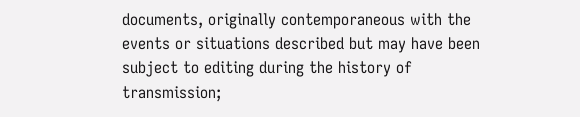documents, originally contemporaneous with the events or situations described but may have been subject to editing during the history of transmission;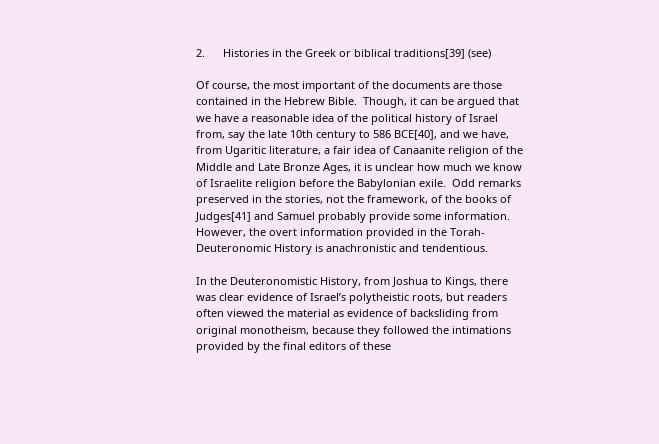2.      Histories in the Greek or biblical traditions[39] (see)

Of course, the most important of the documents are those contained in the Hebrew Bible.  Though, it can be argued that we have a reasonable idea of the political history of Israel from, say the late 10th century to 586 BCE[40], and we have, from Ugaritic literature, a fair idea of Canaanite religion of the Middle and Late Bronze Ages, it is unclear how much we know of Israelite religion before the Babylonian exile.  Odd remarks preserved in the stories, not the framework, of the books of Judges[41] and Samuel probably provide some information.  However, the overt information provided in the Torah-Deuteronomic History is anachronistic and tendentious.

In the Deuteronomistic History, from Joshua to Kings, there was clear evidence of Israel’s polytheistic roots, but readers often viewed the material as evidence of backsliding from original monotheism, because they followed the intimations provided by the final editors of these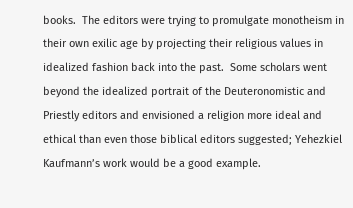books.  The editors were trying to promulgate monotheism in their own exilic age by projecting their religious values in idealized fashion back into the past.  Some scholars went beyond the idealized portrait of the Deuteronomistic and Priestly editors and envisioned a religion more ideal and ethical than even those biblical editors suggested; Yehezkiel Kaufmann’s work would be a good example.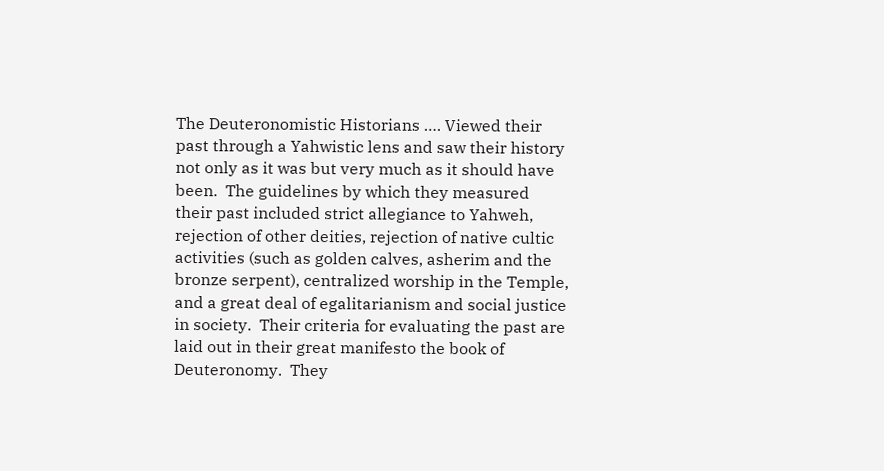The Deuteronomistic Historians …. Viewed their past through a Yahwistic lens and saw their history not only as it was but very much as it should have been.  The guidelines by which they measured their past included strict allegiance to Yahweh, rejection of other deities, rejection of native cultic activities (such as golden calves, asherim and the bronze serpent), centralized worship in the Temple, and a great deal of egalitarianism and social justice in society.  Their criteria for evaluating the past are laid out in their great manifesto the book of Deuteronomy.  They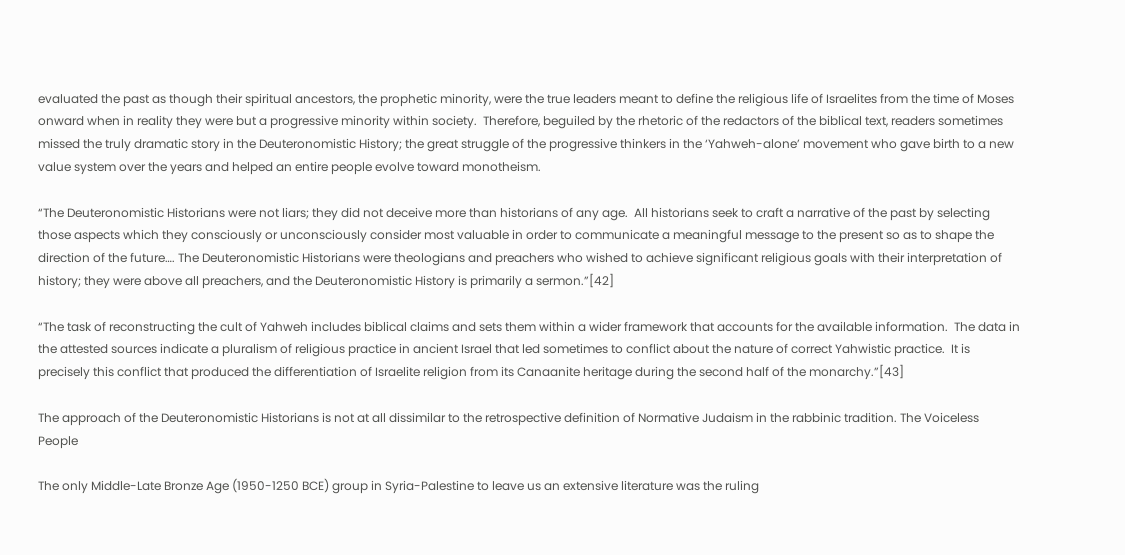evaluated the past as though their spiritual ancestors, the prophetic minority, were the true leaders meant to define the religious life of Israelites from the time of Moses onward when in reality they were but a progressive minority within society.  Therefore, beguiled by the rhetoric of the redactors of the biblical text, readers sometimes missed the truly dramatic story in the Deuteronomistic History; the great struggle of the progressive thinkers in the ‘Yahweh-alone’ movement who gave birth to a new value system over the years and helped an entire people evolve toward monotheism.

“The Deuteronomistic Historians were not liars; they did not deceive more than historians of any age.  All historians seek to craft a narrative of the past by selecting those aspects which they consciously or unconsciously consider most valuable in order to communicate a meaningful message to the present so as to shape the direction of the future…. The Deuteronomistic Historians were theologians and preachers who wished to achieve significant religious goals with their interpretation of history; they were above all preachers, and the Deuteronomistic History is primarily a sermon.”[42]

“The task of reconstructing the cult of Yahweh includes biblical claims and sets them within a wider framework that accounts for the available information.  The data in the attested sources indicate a pluralism of religious practice in ancient Israel that led sometimes to conflict about the nature of correct Yahwistic practice.  It is precisely this conflict that produced the differentiation of Israelite religion from its Canaanite heritage during the second half of the monarchy.”[43]

The approach of the Deuteronomistic Historians is not at all dissimilar to the retrospective definition of Normative Judaism in the rabbinic tradition. The Voiceless People

The only Middle-Late Bronze Age (1950-1250 BCE) group in Syria-Palestine to leave us an extensive literature was the ruling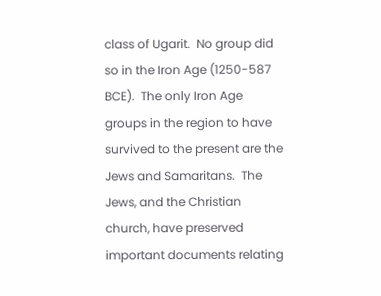class of Ugarit.  No group did so in the Iron Age (1250-587 BCE).  The only Iron Age groups in the region to have survived to the present are the Jews and Samaritans.  The Jews, and the Christian church, have preserved important documents relating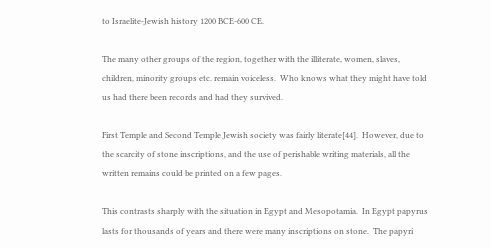to Israelite-Jewish history 1200 BCE-600 CE.

The many other groups of the region, together with the illiterate, women, slaves, children, minority groups etc. remain voiceless.  Who knows what they might have told us had there been records and had they survived.

First Temple and Second Temple Jewish society was fairly literate[44].  However, due to the scarcity of stone inscriptions, and the use of perishable writing materials, all the written remains could be printed on a few pages.

This contrasts sharply with the situation in Egypt and Mesopotamia.  In Egypt papyrus lasts for thousands of years and there were many inscriptions on stone.  The papyri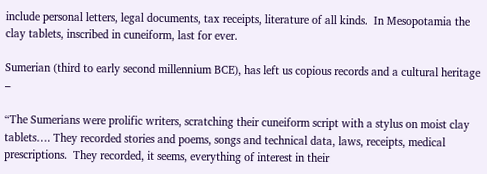include personal letters, legal documents, tax receipts, literature of all kinds.  In Mesopotamia the clay tablets, inscribed in cuneiform, last for ever.

Sumerian (third to early second millennium BCE), has left us copious records and a cultural heritage –

“The Sumerians were prolific writers, scratching their cuneiform script with a stylus on moist clay tablets…. They recorded stories and poems, songs and technical data, laws, receipts, medical prescriptions.  They recorded, it seems, everything of interest in their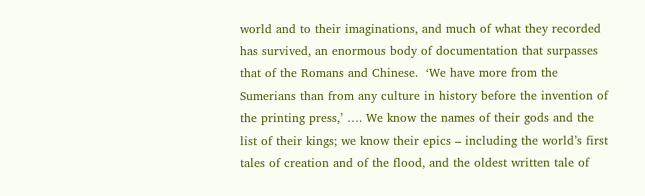world and to their imaginations, and much of what they recorded has survived, an enormous body of documentation that surpasses that of the Romans and Chinese.  ‘We have more from the Sumerians than from any culture in history before the invention of the printing press,’ …. We know the names of their gods and the list of their kings; we know their epics – including the world’s first tales of creation and of the flood, and the oldest written tale of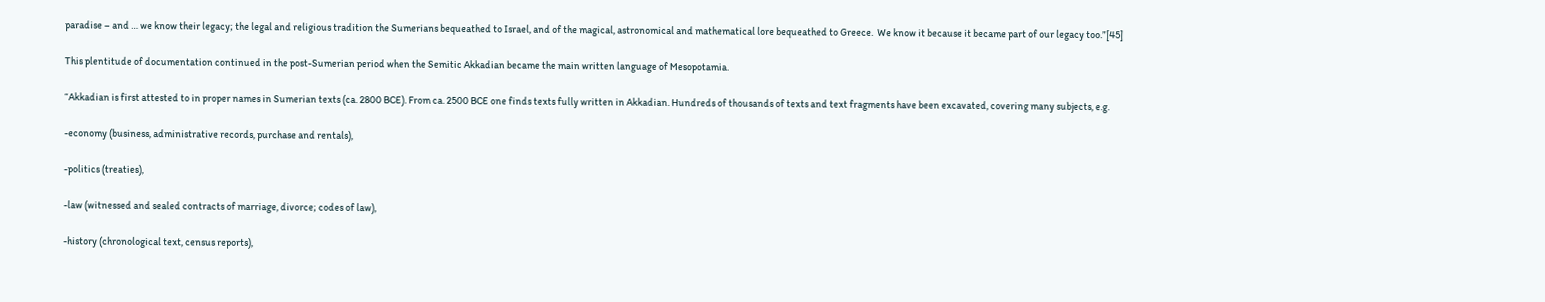paradise – and … we know their legacy; the legal and religious tradition the Sumerians bequeathed to Israel, and of the magical, astronomical and mathematical lore bequeathed to Greece.  We know it because it became part of our legacy too.”[45]

This plentitude of documentation continued in the post-Sumerian period when the Semitic Akkadian became the main written language of Mesopotamia.

“Akkadian is first attested to in proper names in Sumerian texts (ca. 2800 BCE). From ca. 2500 BCE one finds texts fully written in Akkadian. Hundreds of thousands of texts and text fragments have been excavated, covering many subjects, e.g.

-economy (business, administrative records, purchase and rentals),

-politics (treaties),

-law (witnessed and sealed contracts of marriage, divorce; codes of law),

-history (chronological text, census reports),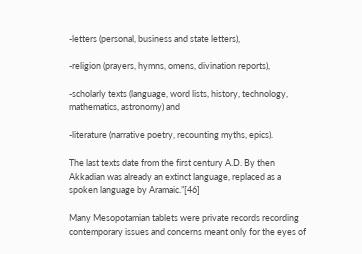-letters (personal, business and state letters),

-religion (prayers, hymns, omens, divination reports),

-scholarly texts (language, word lists, history, technology, mathematics, astronomy) and

-literature (narrative poetry, recounting myths, epics).

The last texts date from the first century A.D. By then Akkadian was already an extinct language, replaced as a spoken language by Aramaic.”[46]

Many Mesopotamian tablets were private records recording contemporary issues and concerns meant only for the eyes of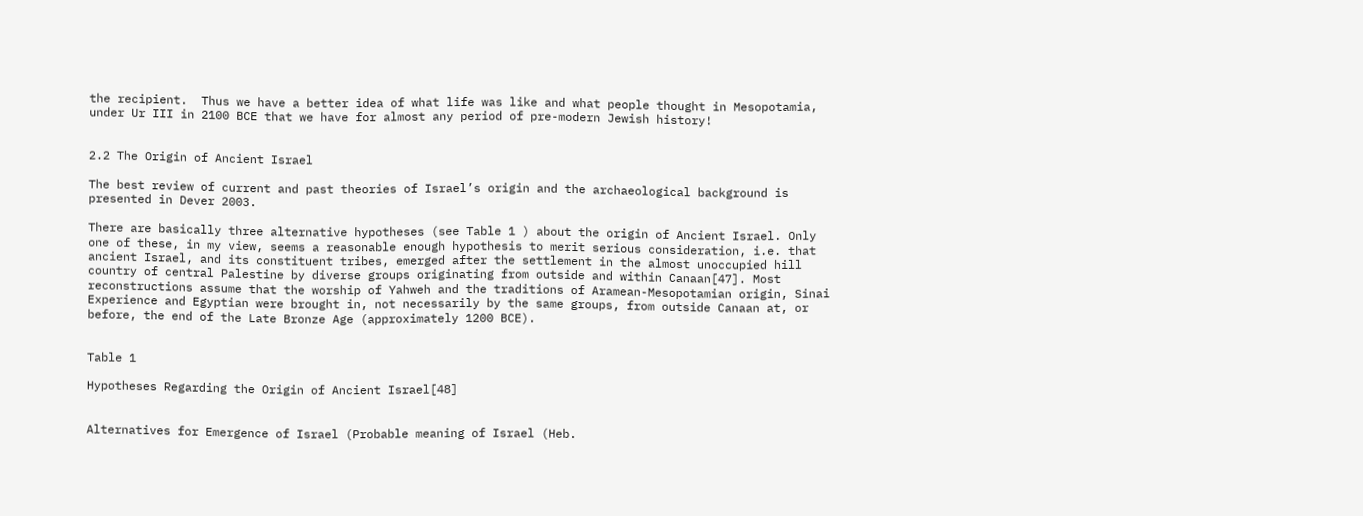the recipient.  Thus we have a better idea of what life was like and what people thought in Mesopotamia, under Ur III in 2100 BCE that we have for almost any period of pre-modern Jewish history!


2.2 The Origin of Ancient Israel

The best review of current and past theories of Israel’s origin and the archaeological background is presented in Dever 2003.

There are basically three alternative hypotheses (see Table 1 ) about the origin of Ancient Israel. Only one of these, in my view, seems a reasonable enough hypothesis to merit serious consideration, i.e. that ancient Israel, and its constituent tribes, emerged after the settlement in the almost unoccupied hill country of central Palestine by diverse groups originating from outside and within Canaan[47]. Most reconstructions assume that the worship of Yahweh and the traditions of Aramean-Mesopotamian origin, Sinai Experience and Egyptian were brought in, not necessarily by the same groups, from outside Canaan at, or before, the end of the Late Bronze Age (approximately 1200 BCE).


Table 1

Hypotheses Regarding the Origin of Ancient Israel[48]


Alternatives for Emergence of Israel (Probable meaning of Israel (Heb.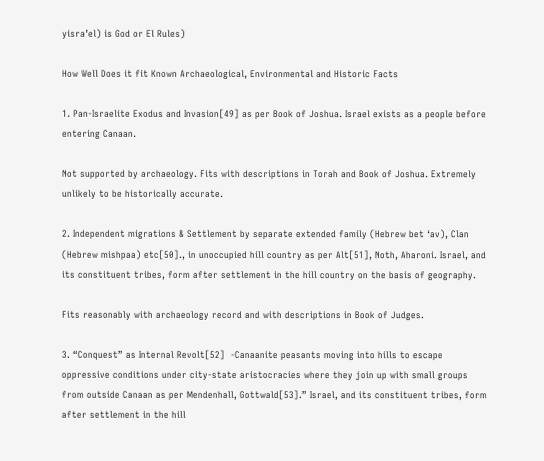yisra’el) is God or El Rules)

How Well Does it fit Known Archaeological, Environmental and Historic Facts

1. Pan-Israelite Exodus and Invasion[49] as per Book of Joshua. Israel exists as a people before entering Canaan.

Not supported by archaeology. Fits with descriptions in Torah and Book of Joshua. Extremely unlikely to be historically accurate.

2. Independent migrations & Settlement by separate extended family (Hebrew bet ‘av), Clan (Hebrew mishpaa) etc[50]., in unoccupied hill country as per Alt[51], Noth, Aharoni. Israel, and its constituent tribes, form after settlement in the hill country on the basis of geography.

Fits reasonably with archaeology record and with descriptions in Book of Judges.

3. “Conquest” as Internal Revolt[52]  -Canaanite peasants moving into hills to escape oppressive conditions under city-state aristocracies where they join up with small groups from outside Canaan as per Mendenhall, Gottwald[53].” Israel, and its constituent tribes, form after settlement in the hill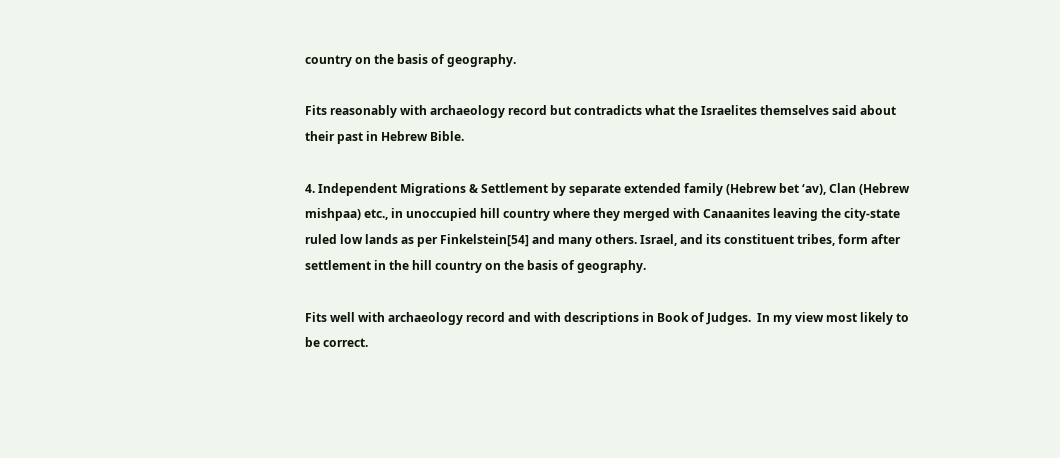country on the basis of geography.

Fits reasonably with archaeology record but contradicts what the Israelites themselves said about their past in Hebrew Bible.

4. Independent Migrations & Settlement by separate extended family (Hebrew bet ‘av), Clan (Hebrew mishpaa) etc., in unoccupied hill country where they merged with Canaanites leaving the city-state ruled low lands as per Finkelstein[54] and many others. Israel, and its constituent tribes, form after settlement in the hill country on the basis of geography.

Fits well with archaeology record and with descriptions in Book of Judges.  In my view most likely to be correct.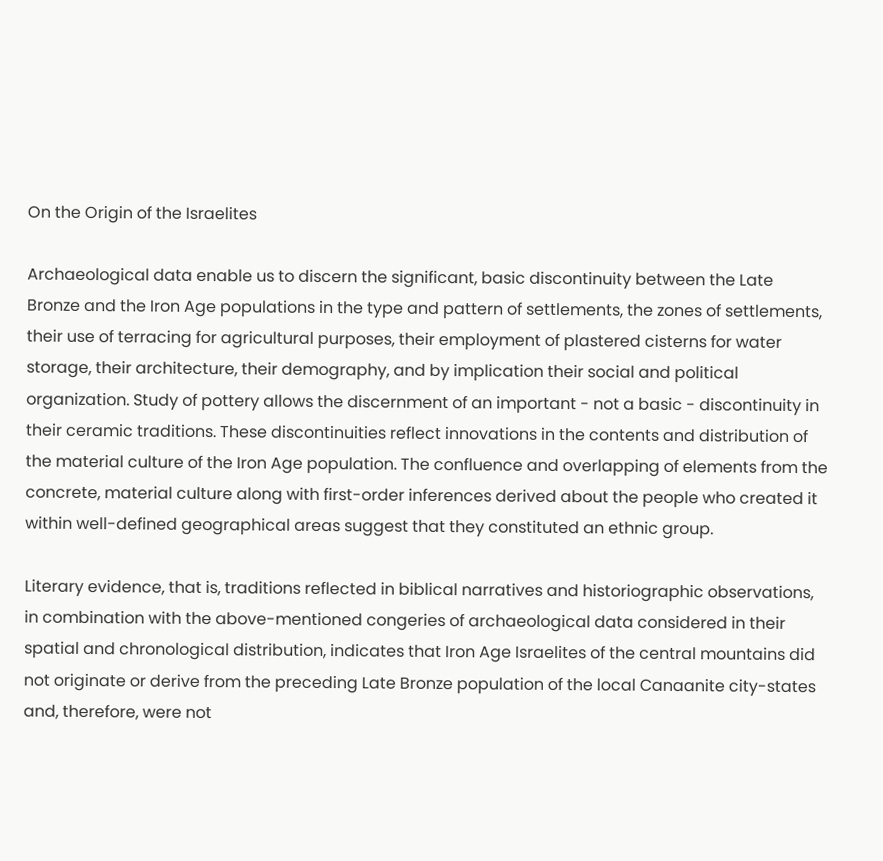On the Origin of the Israelites

Archaeological data enable us to discern the significant, basic discontinuity between the Late Bronze and the Iron Age populations in the type and pattern of settlements, the zones of settlements, their use of terracing for agricultural purposes, their employment of plastered cisterns for water storage, their architecture, their demography, and by implication their social and political organization. Study of pottery allows the discernment of an important - not a basic - discontinuity in their ceramic traditions. These discontinuities reflect innovations in the contents and distribution of the material culture of the Iron Age population. The confluence and overlapping of elements from the concrete, material culture along with first-order inferences derived about the people who created it within well-defined geographical areas suggest that they constituted an ethnic group.

Literary evidence, that is, traditions reflected in biblical narratives and historiographic observations, in combination with the above-mentioned congeries of archaeological data considered in their spatial and chronological distribution, indicates that Iron Age Israelites of the central mountains did not originate or derive from the preceding Late Bronze population of the local Canaanite city-states and, therefore, were not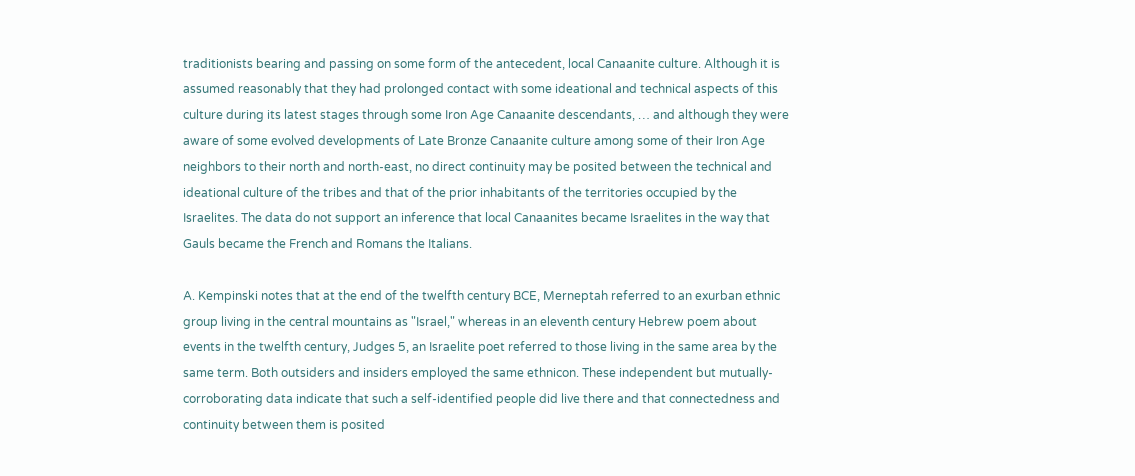traditionists bearing and passing on some form of the antecedent, local Canaanite culture. Although it is assumed reasonably that they had prolonged contact with some ideational and technical aspects of this culture during its latest stages through some Iron Age Canaanite descendants, … and although they were aware of some evolved developments of Late Bronze Canaanite culture among some of their Iron Age neighbors to their north and north-east, no direct continuity may be posited between the technical and ideational culture of the tribes and that of the prior inhabitants of the territories occupied by the Israelites. The data do not support an inference that local Canaanites became Israelites in the way that Gauls became the French and Romans the Italians.

A. Kempinski notes that at the end of the twelfth century BCE, Merneptah referred to an exurban ethnic group living in the central mountains as "Israel," whereas in an eleventh century Hebrew poem about events in the twelfth century, Judges 5, an Israelite poet referred to those living in the same area by the same term. Both outsiders and insiders employed the same ethnicon. These independent but mutually-corroborating data indicate that such a self-identified people did live there and that connectedness and continuity between them is posited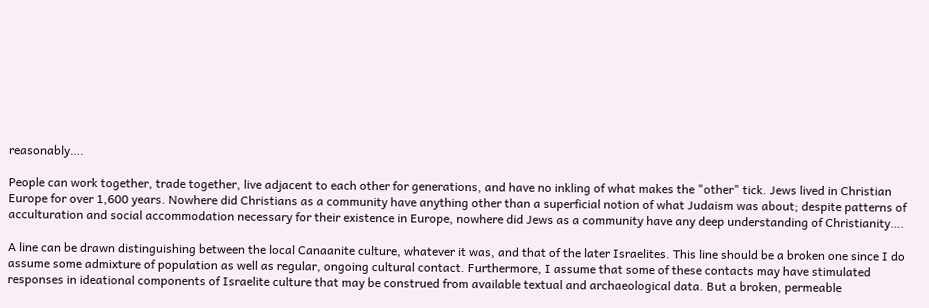reasonably….

People can work together, trade together, live adjacent to each other for generations, and have no inkling of what makes the "other" tick. Jews lived in Christian Europe for over 1,600 years. Nowhere did Christians as a community have anything other than a superficial notion of what Judaism was about; despite patterns of acculturation and social accommodation necessary for their existence in Europe, nowhere did Jews as a community have any deep understanding of Christianity….

A line can be drawn distinguishing between the local Canaanite culture, whatever it was, and that of the later Israelites. This line should be a broken one since I do assume some admixture of population as well as regular, ongoing cultural contact. Furthermore, I assume that some of these contacts may have stimulated responses in ideational components of Israelite culture that may be construed from available textual and archaeological data. But a broken, permeable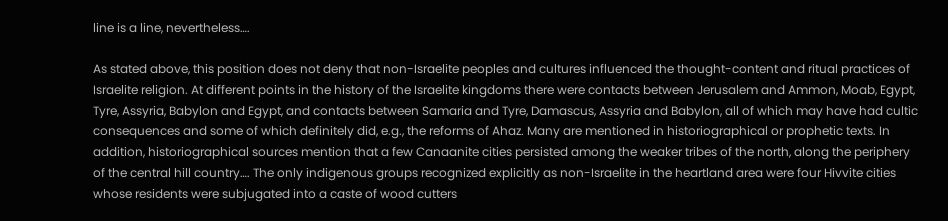line is a line, nevertheless….

As stated above, this position does not deny that non-Israelite peoples and cultures influenced the thought-content and ritual practices of Israelite religion. At different points in the history of the Israelite kingdoms there were contacts between Jerusalem and Ammon, Moab, Egypt, Tyre, Assyria, Babylon and Egypt, and contacts between Samaria and Tyre, Damascus, Assyria and Babylon, all of which may have had cultic consequences and some of which definitely did, e.g., the reforms of Ahaz. Many are mentioned in historiographical or prophetic texts. In addition, historiographical sources mention that a few Canaanite cities persisted among the weaker tribes of the north, along the periphery of the central hill country…. The only indigenous groups recognized explicitly as non-Israelite in the heartland area were four Hivvite cities whose residents were subjugated into a caste of wood cutters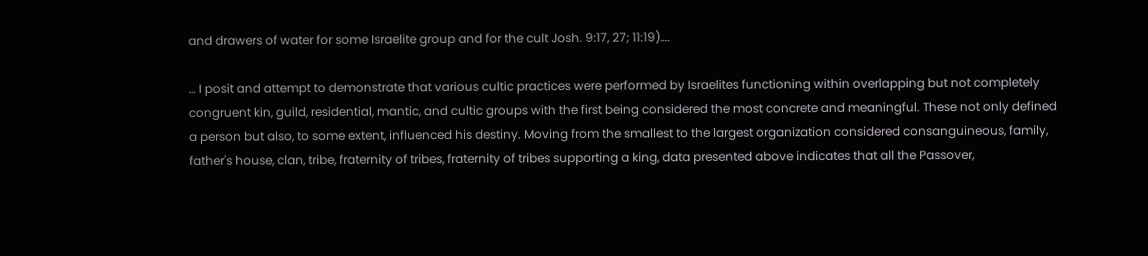and drawers of water for some Israelite group and for the cult Josh. 9:17, 27; 11:19)….

… I posit and attempt to demonstrate that various cultic practices were performed by Israelites functioning within overlapping but not completely congruent kin, guild, residential, mantic, and cultic groups with the first being considered the most concrete and meaningful. These not only defined a person but also, to some extent, influenced his destiny. Moving from the smallest to the largest organization considered consanguineous, family, father's house, clan, tribe, fraternity of tribes, fraternity of tribes supporting a king, data presented above indicates that all the Passover,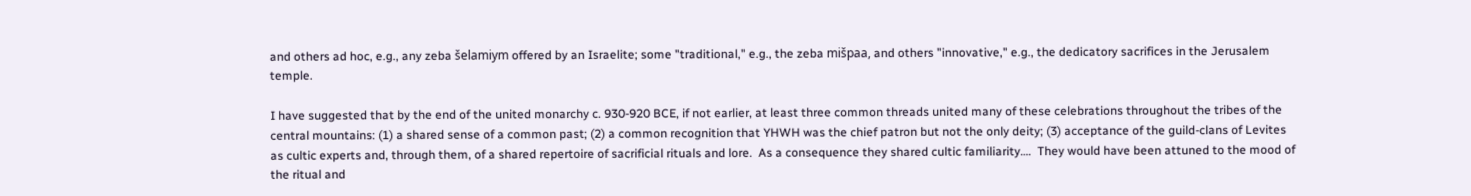and others ad hoc, e.g., any zeba šelamiym offered by an Israelite; some "traditional," e.g., the zeba mišpaa, and others "innovative," e.g., the dedicatory sacrifices in the Jerusalem temple.

I have suggested that by the end of the united monarchy c. 930-920 BCE, if not earlier, at least three common threads united many of these celebrations throughout the tribes of the central mountains: (1) a shared sense of a common past; (2) a common recognition that YHWH was the chief patron but not the only deity; (3) acceptance of the guild-clans of Levites as cultic experts and, through them, of a shared repertoire of sacrificial rituals and lore.  As a consequence they shared cultic familiarity….  They would have been attuned to the mood of the ritual and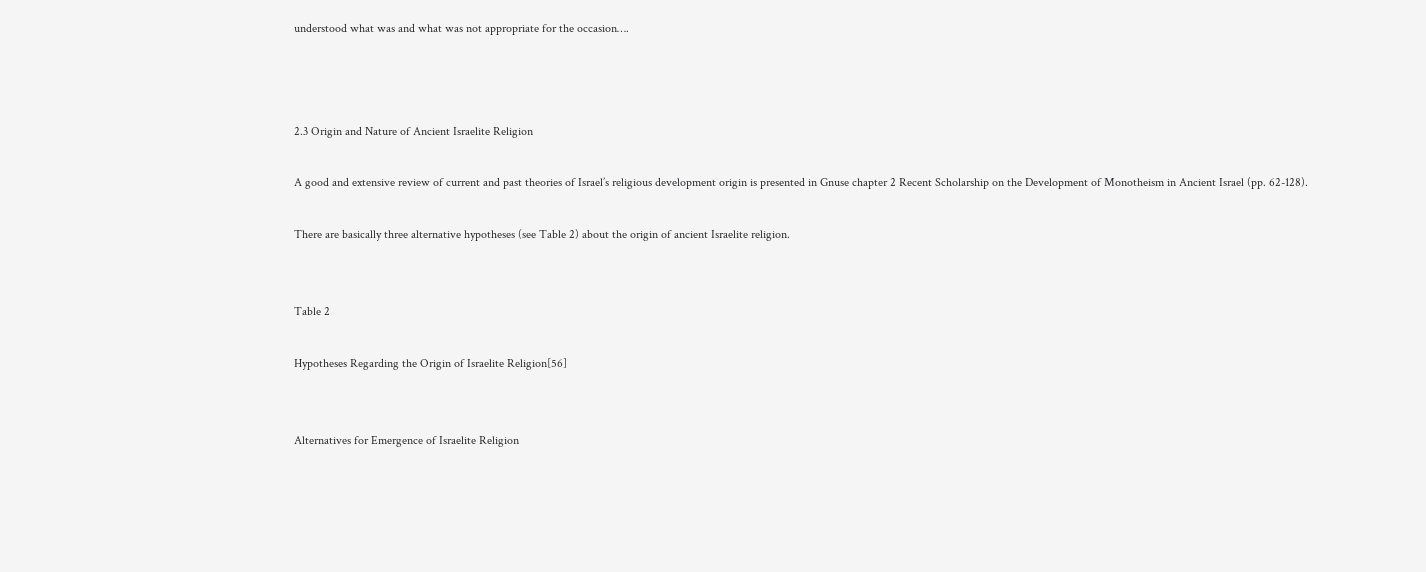understood what was and what was not appropriate for the occasion….



2.3 Origin and Nature of Ancient Israelite Religion

A good and extensive review of current and past theories of Israel’s religious development origin is presented in Gnuse chapter 2 Recent Scholarship on the Development of Monotheism in Ancient Israel (pp. 62-128).

There are basically three alternative hypotheses (see Table 2) about the origin of ancient Israelite religion.


Table 2

Hypotheses Regarding the Origin of Israelite Religion[56]


Alternatives for Emergence of Israelite Religion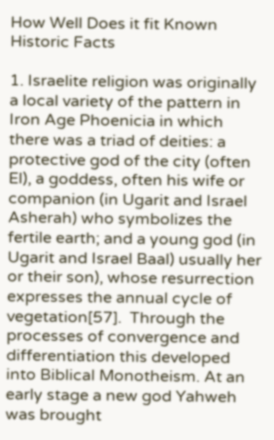How Well Does it fit Known Historic Facts

1. Israelite religion was originally a local variety of the pattern in Iron Age Phoenicia in which there was a triad of deities: a protective god of the city (often El), a goddess, often his wife or companion (in Ugarit and Israel Asherah) who symbolizes the fertile earth; and a young god (in Ugarit and Israel Baal) usually her or their son), whose resurrection expresses the annual cycle of vegetation[57].  Through the processes of convergence and differentiation this developed into Biblical Monotheism. At an early stage a new god Yahweh was brought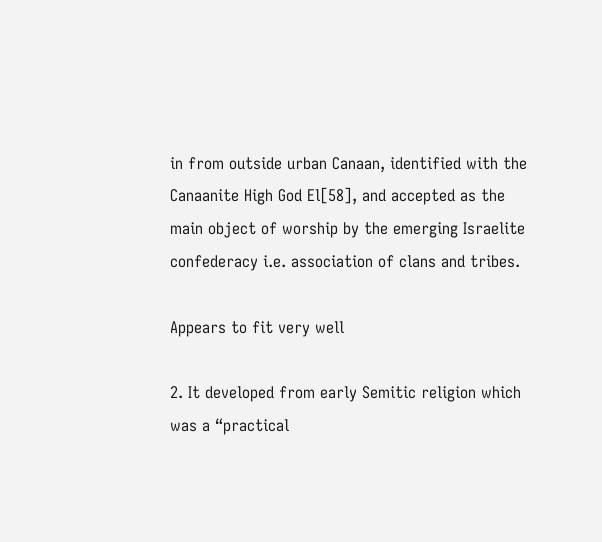in from outside urban Canaan, identified with the Canaanite High God El[58], and accepted as the main object of worship by the emerging Israelite confederacy i.e. association of clans and tribes.

Appears to fit very well

2. It developed from early Semitic religion which was a “practical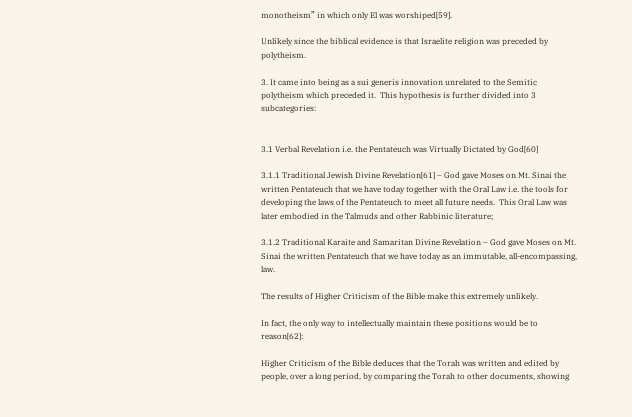monotheism” in which only El was worshiped[59].

Unlikely since the biblical evidence is that Israelite religion was preceded by polytheism.

3. It came into being as a sui generis innovation unrelated to the Semitic polytheism which preceded it.  This hypothesis is further divided into 3 subcategories:


3.1 Verbal Revelation i.e. the Pentateuch was Virtually Dictated by God[60]

3.1.1 Traditional Jewish Divine Revelation[61] – God gave Moses on Mt. Sinai the written Pentateuch that we have today together with the Oral Law i.e. the tools for developing the laws of the Pentateuch to meet all future needs.  This Oral Law was later embodied in the Talmuds and other Rabbinic literature;

3.1.2 Traditional Karaite and Samaritan Divine Revelation – God gave Moses on Mt. Sinai the written Pentateuch that we have today as an immutable, all-encompassing, law.

The results of Higher Criticism of the Bible make this extremely unlikely.

In fact, the only way to intellectually maintain these positions would be to reason[62]:

Higher Criticism of the Bible deduces that the Torah was written and edited by people, over a long period, by comparing the Torah to other documents, showing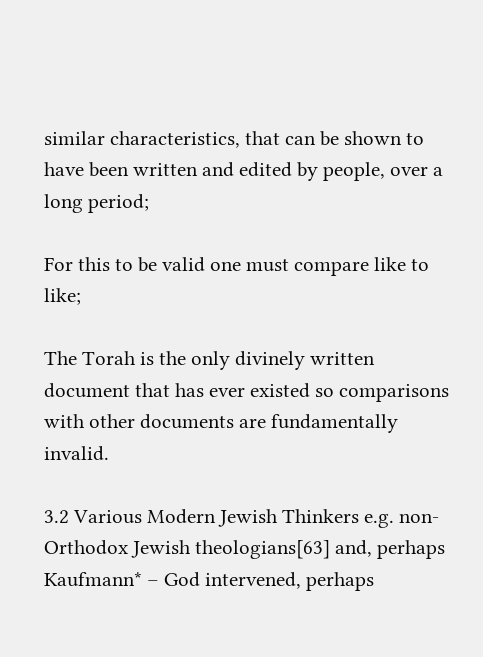similar characteristics, that can be shown to have been written and edited by people, over a long period;

For this to be valid one must compare like to like;

The Torah is the only divinely written document that has ever existed so comparisons with other documents are fundamentally invalid.

3.2 Various Modern Jewish Thinkers e.g. non-Orthodox Jewish theologians[63] and, perhaps Kaufmann* – God intervened, perhaps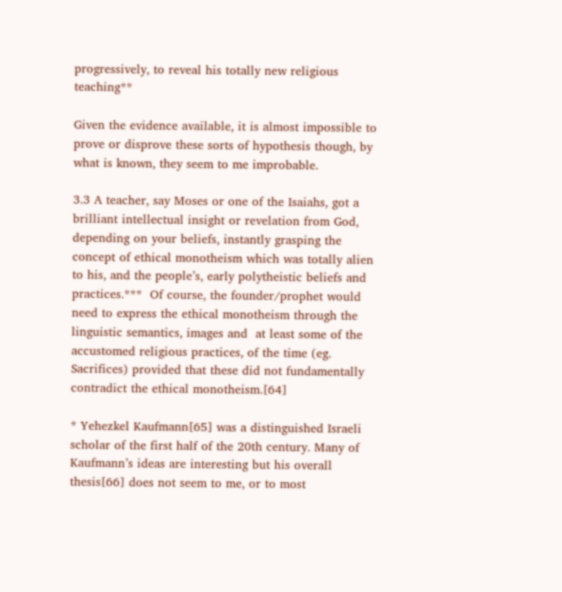progressively, to reveal his totally new religious teaching**

Given the evidence available, it is almost impossible to prove or disprove these sorts of hypothesis though, by what is known, they seem to me improbable.

3.3 A teacher, say Moses or one of the Isaiahs, got a brilliant intellectual insight or revelation from God, depending on your beliefs, instantly grasping the concept of ethical monotheism which was totally alien to his, and the people’s, early polytheistic beliefs and practices.***  Of course, the founder/prophet would need to express the ethical monotheism through the linguistic semantics, images and  at least some of the accustomed religious practices, of the time (eg. Sacrifices) provided that these did not fundamentally contradict the ethical monotheism.[64]

* Yehezkel Kaufmann[65] was a distinguished Israeli scholar of the first half of the 20th century. Many of Kaufmann’s ideas are interesting but his overall thesis[66] does not seem to me, or to most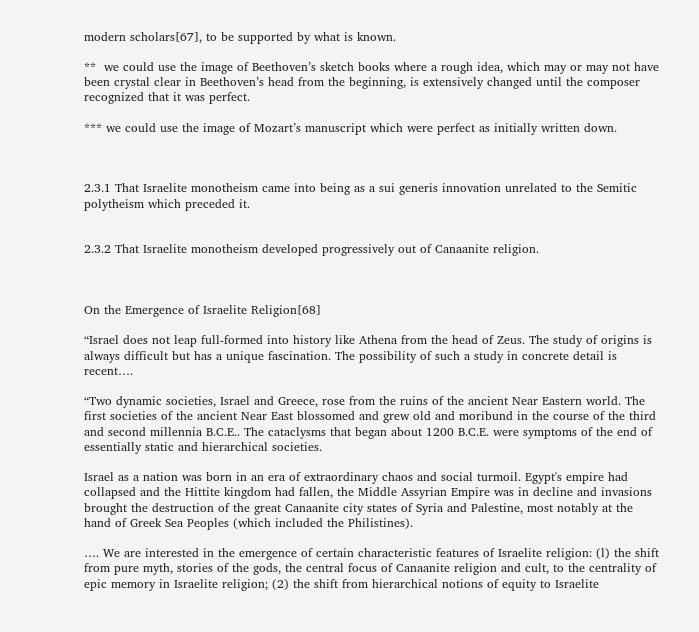modern scholars[67], to be supported by what is known.

**  we could use the image of Beethoven’s sketch books where a rough idea, which may or may not have been crystal clear in Beethoven’s head from the beginning, is extensively changed until the composer recognized that it was perfect.

*** we could use the image of Mozart’s manuscript which were perfect as initially written down.



2.3.1 That Israelite monotheism came into being as a sui generis innovation unrelated to the Semitic polytheism which preceded it.


2.3.2 That Israelite monotheism developed progressively out of Canaanite religion.



On the Emergence of Israelite Religion[68]

“Israel does not leap full-formed into history like Athena from the head of Zeus. The study of origins is always difficult but has a unique fascination. The possibility of such a study in concrete detail is recent….

“Two dynamic societies, Israel and Greece, rose from the ruins of the ancient Near Eastern world. The first societies of the ancient Near East blossomed and grew old and moribund in the course of the third and second millennia B.C.E.. The cataclysms that began about 1200 B.C.E. were symptoms of the end of essentially static and hierarchical societies.

Israel as a nation was born in an era of extraordinary chaos and social turmoil. Egypt's empire had collapsed and the Hittite kingdom had fallen, the Middle Assyrian Empire was in decline and invasions brought the destruction of the great Canaanite city states of Syria and Palestine, most notably at the hand of Greek Sea Peoples (which included the Philistines).

…. We are interested in the emergence of certain characteristic features of Israelite religion: (l) the shift from pure myth, stories of the gods, the central focus of Canaanite religion and cult, to the centrality of epic memory in Israelite religion; (2) the shift from hierarchical notions of equity to Israelite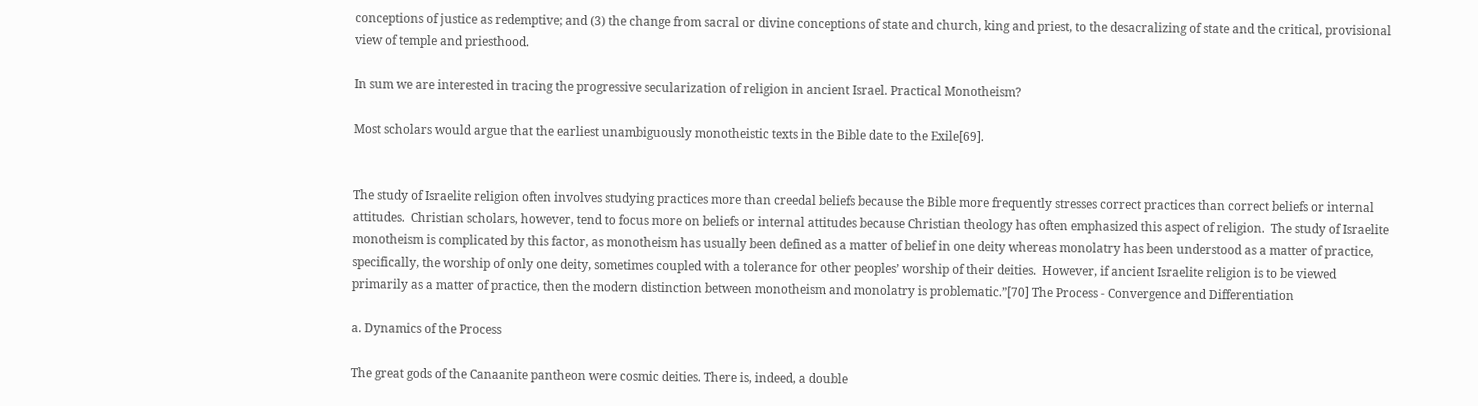conceptions of justice as redemptive; and (3) the change from sacral or divine conceptions of state and church, king and priest, to the desacralizing of state and the critical, provisional view of temple and priesthood.

In sum we are interested in tracing the progressive secularization of religion in ancient Israel. Practical Monotheism?

Most scholars would argue that the earliest unambiguously monotheistic texts in the Bible date to the Exile[69].


The study of Israelite religion often involves studying practices more than creedal beliefs because the Bible more frequently stresses correct practices than correct beliefs or internal attitudes.  Christian scholars, however, tend to focus more on beliefs or internal attitudes because Christian theology has often emphasized this aspect of religion.  The study of Israelite monotheism is complicated by this factor, as monotheism has usually been defined as a matter of belief in one deity whereas monolatry has been understood as a matter of practice, specifically, the worship of only one deity, sometimes coupled with a tolerance for other peoples’ worship of their deities.  However, if ancient Israelite religion is to be viewed primarily as a matter of practice, then the modern distinction between monotheism and monolatry is problematic.”[70] The Process - Convergence and Differentiation

a. Dynamics of the Process

The great gods of the Canaanite pantheon were cosmic deities. There is, indeed, a double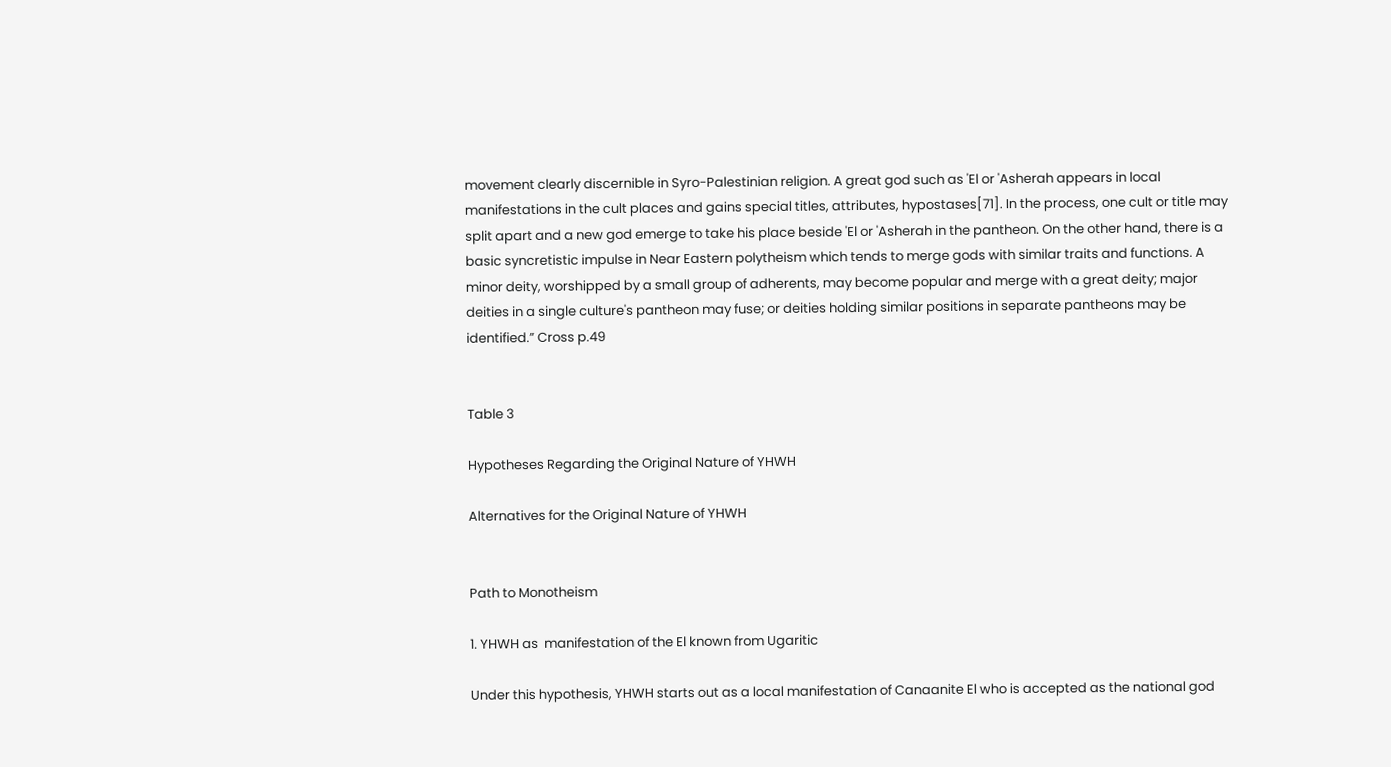movement clearly discernible in Syro-Palestinian religion. A great god such as 'El or 'Asherah appears in local manifestations in the cult places and gains special titles, attributes, hypostases[71]. In the process, one cult or title may split apart and a new god emerge to take his place beside 'El or 'Asherah in the pantheon. On the other hand, there is a basic syncretistic impulse in Near Eastern polytheism which tends to merge gods with similar traits and functions. A minor deity, worshipped by a small group of adherents, may become popular and merge with a great deity; major deities in a single culture's pantheon may fuse; or deities holding similar positions in separate pantheons may be identified.” Cross p.49


Table 3

Hypotheses Regarding the Original Nature of YHWH

Alternatives for the Original Nature of YHWH


Path to Monotheism

1. YHWH as  manifestation of the El known from Ugaritic

Under this hypothesis, YHWH starts out as a local manifestation of Canaanite El who is accepted as the national god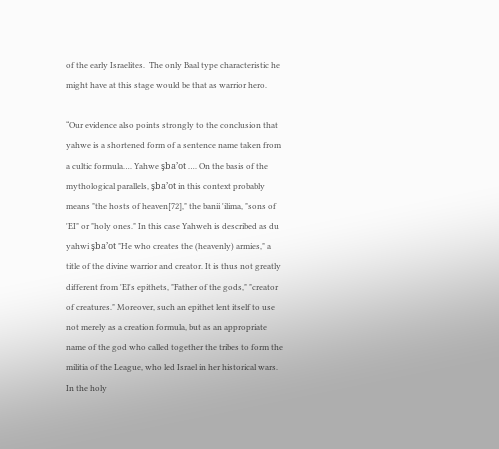of the early Israelites.  The only Baal type characteristic he might have at this stage would be that as warrior hero.

“Our evidence also points strongly to the conclusion that yahwe is a shortened form of a sentence name taken from a cultic formula…. Yahwe şba’ot …. On the basis of the mythological parallels, şba’ot in this context probably means "the hosts of heaven[72]," the banii 'ilima, "sons of 'EI" or "holy ones." In this case Yahweh is described as du yahwi şba’ot "He who creates the (heavenly) armies," a title of the divine warrior and creator. It is thus not greatly different from 'El's epithets, "Father of the gods," "creator of creatures." Moreover, such an epithet lent itself to use not merely as a creation formula, but as an appropriate name of the god who called together the tribes to form the militia of the League, who led Israel in her historical wars. In the holy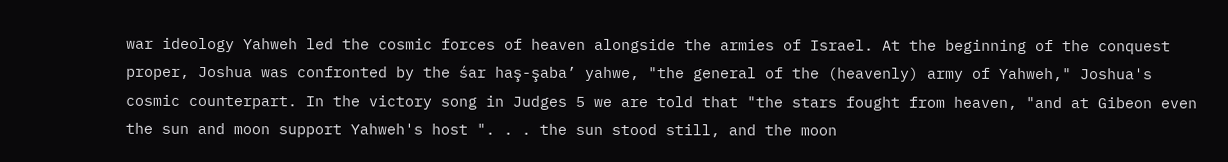war ideology Yahweh led the cosmic forces of heaven alongside the armies of Israel. At the beginning of the conquest proper, Joshua was confronted by the śar haş-şaba’ yahwe, "the general of the (heavenly) army of Yahweh," Joshua's cosmic counterpart. In the victory song in Judges 5 we are told that "the stars fought from heaven, "and at Gibeon even the sun and moon support Yahweh's host ". . . the sun stood still, and the moon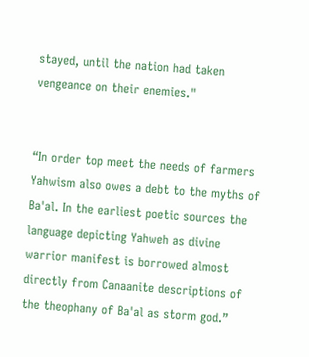stayed, until the nation had taken vengeance on their enemies."


“In order top meet the needs of farmers Yahwism also owes a debt to the myths of Ba'al. In the earliest poetic sources the language depicting Yahweh as divine warrior manifest is borrowed almost directly from Canaanite descriptions of the theophany of Ba'al as storm god.”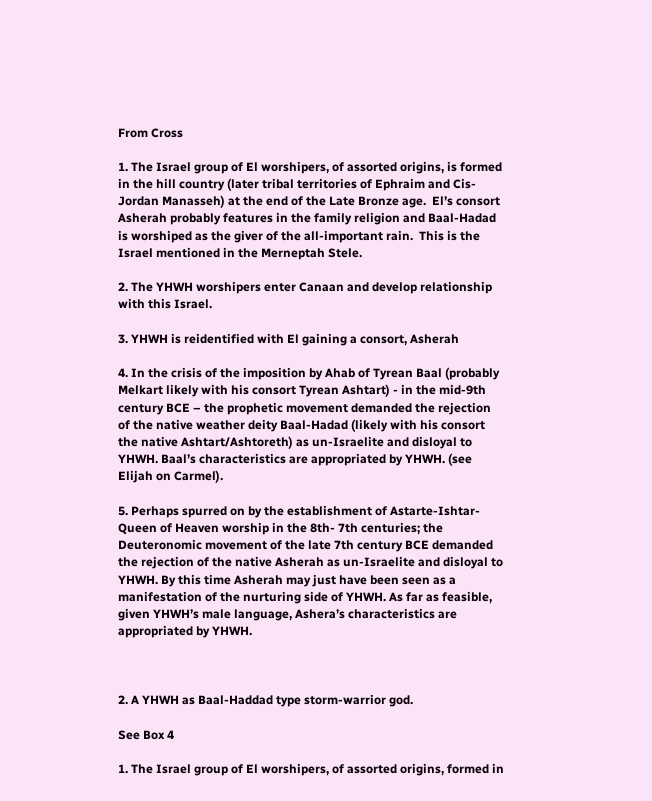From Cross

1. The Israel group of El worshipers, of assorted origins, is formed in the hill country (later tribal territories of Ephraim and Cis-Jordan Manasseh) at the end of the Late Bronze age.  El’s consort Asherah probably features in the family religion and Baal-Hadad is worshiped as the giver of the all-important rain.  This is the Israel mentioned in the Merneptah Stele.

2. The YHWH worshipers enter Canaan and develop relationship with this Israel.

3. YHWH is reidentified with El gaining a consort, Asherah

4. In the crisis of the imposition by Ahab of Tyrean Baal (probably Melkart likely with his consort Tyrean Ashtart) - in the mid-9th century BCE – the prophetic movement demanded the rejection of the native weather deity Baal-Hadad (likely with his consort the native Ashtart/Ashtoreth) as un-Israelite and disloyal to YHWH. Baal’s characteristics are appropriated by YHWH. (see Elijah on Carmel).

5. Perhaps spurred on by the establishment of Astarte-Ishtar-Queen of Heaven worship in the 8th- 7th centuries; the Deuteronomic movement of the late 7th century BCE demanded the rejection of the native Asherah as un-Israelite and disloyal to YHWH. By this time Asherah may just have been seen as a manifestation of the nurturing side of YHWH. As far as feasible, given YHWH’s male language, Ashera’s characteristics are appropriated by YHWH.



2. A YHWH as Baal-Haddad type storm-warrior god.

See Box 4

1. The Israel group of El worshipers, of assorted origins, formed in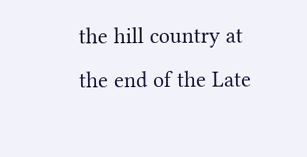the hill country at the end of the Late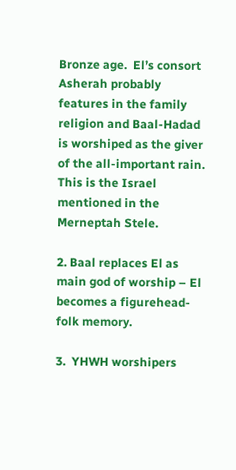Bronze age.  El’s consort Asherah probably features in the family religion and Baal-Hadad is worshiped as the giver of the all-important rain.  This is the Israel mentioned in the Merneptah Stele.

2. Baal replaces El as main god of worship – El becomes a figurehead-folk memory.

3.  YHWH worshipers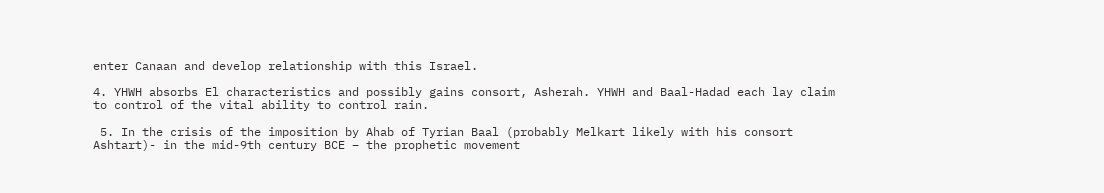enter Canaan and develop relationship with this Israel.

4. YHWH absorbs El characteristics and possibly gains consort, Asherah. YHWH and Baal-Hadad each lay claim to control of the vital ability to control rain.

 5. In the crisis of the imposition by Ahab of Tyrian Baal (probably Melkart likely with his consort Ashtart)- in the mid-9th century BCE – the prophetic movement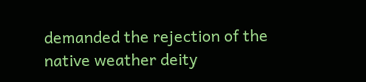demanded the rejection of the native weather deity